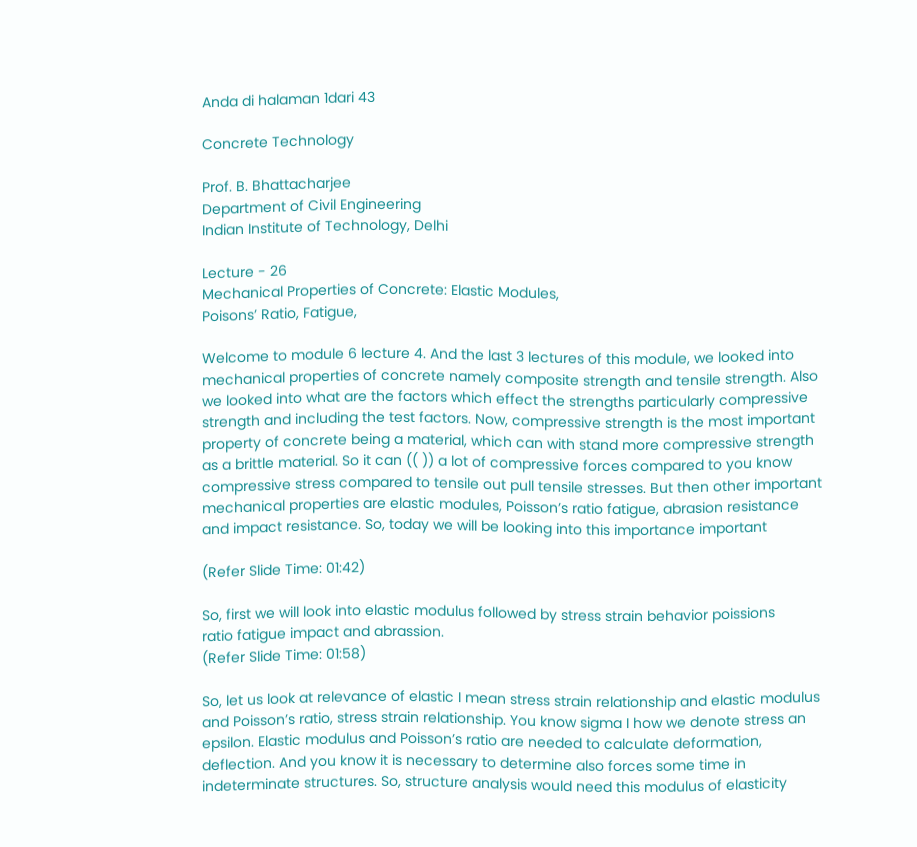Anda di halaman 1dari 43

Concrete Technology

Prof. B. Bhattacharjee
Department of Civil Engineering
Indian Institute of Technology, Delhi

Lecture - 26
Mechanical Properties of Concrete: Elastic Modules,
Poisons’ Ratio, Fatigue,

Welcome to module 6 lecture 4. And the last 3 lectures of this module, we looked into
mechanical properties of concrete namely composite strength and tensile strength. Also
we looked into what are the factors which effect the strengths particularly compressive
strength and including the test factors. Now, compressive strength is the most important
property of concrete being a material, which can with stand more compressive strength
as a brittle material. So it can (( )) a lot of compressive forces compared to you know
compressive stress compared to tensile out pull tensile stresses. But then other important
mechanical properties are elastic modules, Poisson’s ratio fatigue, abrasion resistance
and impact resistance. So, today we will be looking into this importance important

(Refer Slide Time: 01:42)

So, first we will look into elastic modulus followed by stress strain behavior poissions
ratio fatigue impact and abrassion.
(Refer Slide Time: 01:58)

So, let us look at relevance of elastic I mean stress strain relationship and elastic modulus
and Poisson’s ratio, stress strain relationship. You know sigma I how we denote stress an
epsilon. Elastic modulus and Poisson’s ratio are needed to calculate deformation,
deflection. And you know it is necessary to determine also forces some time in
indeterminate structures. So, structure analysis would need this modulus of elasticity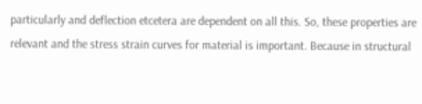particularly and deflection etcetera are dependent on all this. So, these properties are
relevant and the stress strain curves for material is important. Because in structural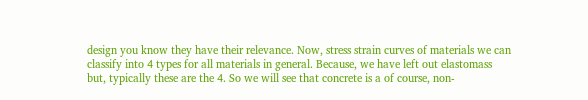design you know they have their relevance. Now, stress strain curves of materials we can
classify into 4 types for all materials in general. Because, we have left out elastomass
but, typically these are the 4. So we will see that concrete is a of course, non-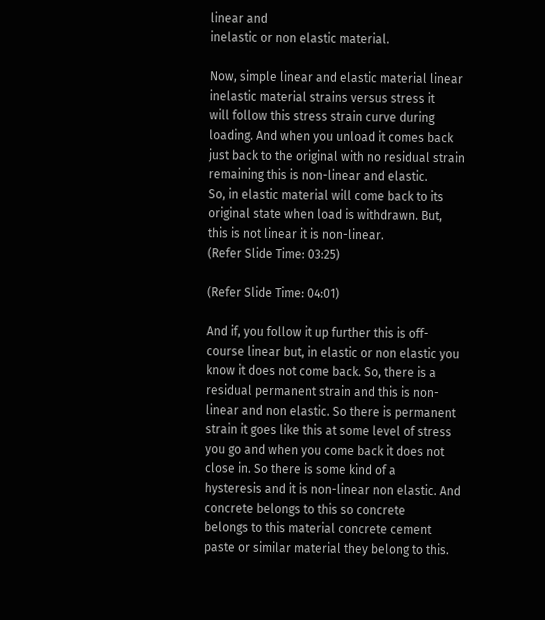linear and
inelastic or non elastic material.

Now, simple linear and elastic material linear inelastic material strains versus stress it
will follow this stress strain curve during loading. And when you unload it comes back
just back to the original with no residual strain remaining this is non-linear and elastic.
So, in elastic material will come back to its original state when load is withdrawn. But,
this is not linear it is non-linear.
(Refer Slide Time: 03:25)

(Refer Slide Time: 04:01)

And if, you follow it up further this is off-course linear but, in elastic or non elastic you
know it does not come back. So, there is a residual permanent strain and this is non-
linear and non elastic. So there is permanent strain it goes like this at some level of stress
you go and when you come back it does not close in. So there is some kind of a
hysteresis and it is non-linear non elastic. And concrete belongs to this so concrete
belongs to this material concrete cement paste or similar material they belong to this.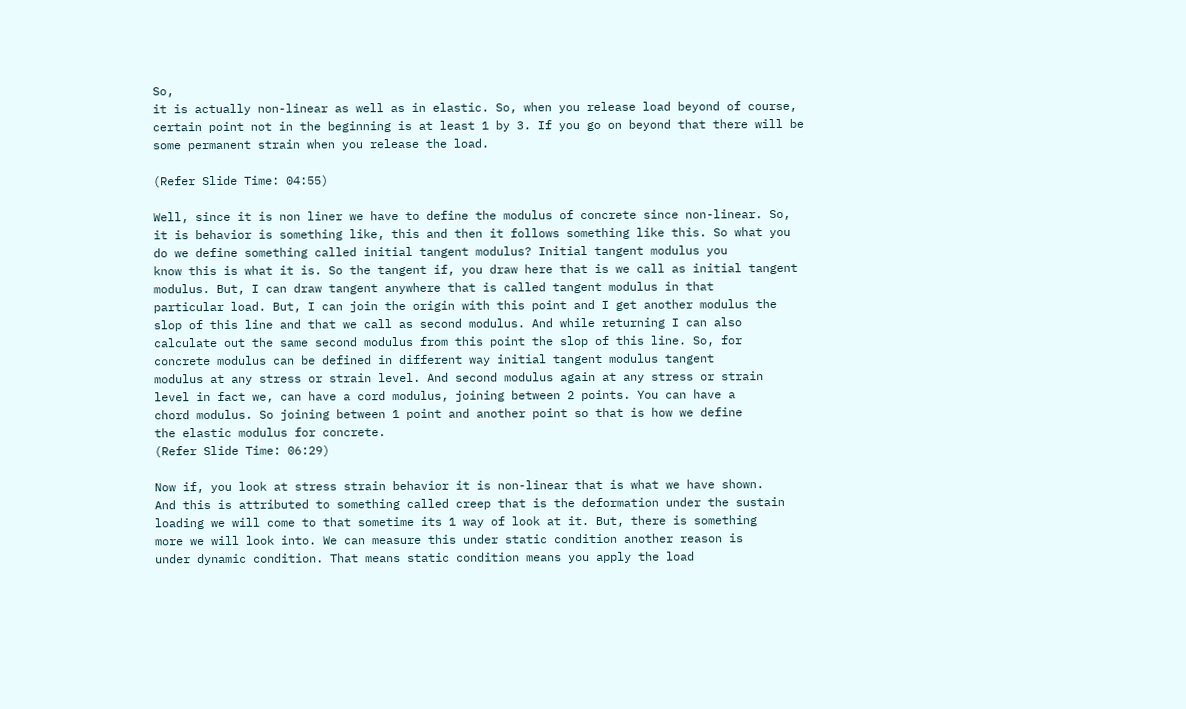So,
it is actually non-linear as well as in elastic. So, when you release load beyond of course,
certain point not in the beginning is at least 1 by 3. If you go on beyond that there will be
some permanent strain when you release the load.

(Refer Slide Time: 04:55)

Well, since it is non liner we have to define the modulus of concrete since non-linear. So,
it is behavior is something like, this and then it follows something like this. So what you
do we define something called initial tangent modulus? Initial tangent modulus you
know this is what it is. So the tangent if, you draw here that is we call as initial tangent
modulus. But, I can draw tangent anywhere that is called tangent modulus in that
particular load. But, I can join the origin with this point and I get another modulus the
slop of this line and that we call as second modulus. And while returning I can also
calculate out the same second modulus from this point the slop of this line. So, for
concrete modulus can be defined in different way initial tangent modulus tangent
modulus at any stress or strain level. And second modulus again at any stress or strain
level in fact we, can have a cord modulus, joining between 2 points. You can have a
chord modulus. So joining between 1 point and another point so that is how we define
the elastic modulus for concrete.
(Refer Slide Time: 06:29)

Now if, you look at stress strain behavior it is non-linear that is what we have shown.
And this is attributed to something called creep that is the deformation under the sustain
loading we will come to that sometime its 1 way of look at it. But, there is something
more we will look into. We can measure this under static condition another reason is
under dynamic condition. That means static condition means you apply the load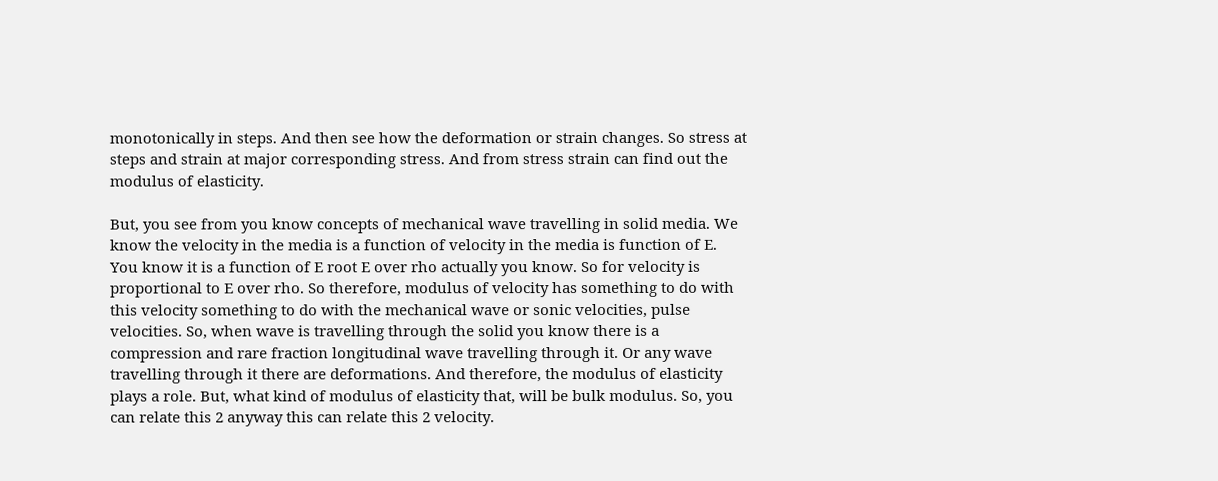monotonically in steps. And then see how the deformation or strain changes. So stress at
steps and strain at major corresponding stress. And from stress strain can find out the
modulus of elasticity.

But, you see from you know concepts of mechanical wave travelling in solid media. We
know the velocity in the media is a function of velocity in the media is function of E.
You know it is a function of E root E over rho actually you know. So for velocity is
proportional to E over rho. So therefore, modulus of velocity has something to do with
this velocity something to do with the mechanical wave or sonic velocities, pulse
velocities. So, when wave is travelling through the solid you know there is a
compression and rare fraction longitudinal wave travelling through it. Or any wave
travelling through it there are deformations. And therefore, the modulus of elasticity
plays a role. But, what kind of modulus of elasticity that, will be bulk modulus. So, you
can relate this 2 anyway this can relate this 2 velocity.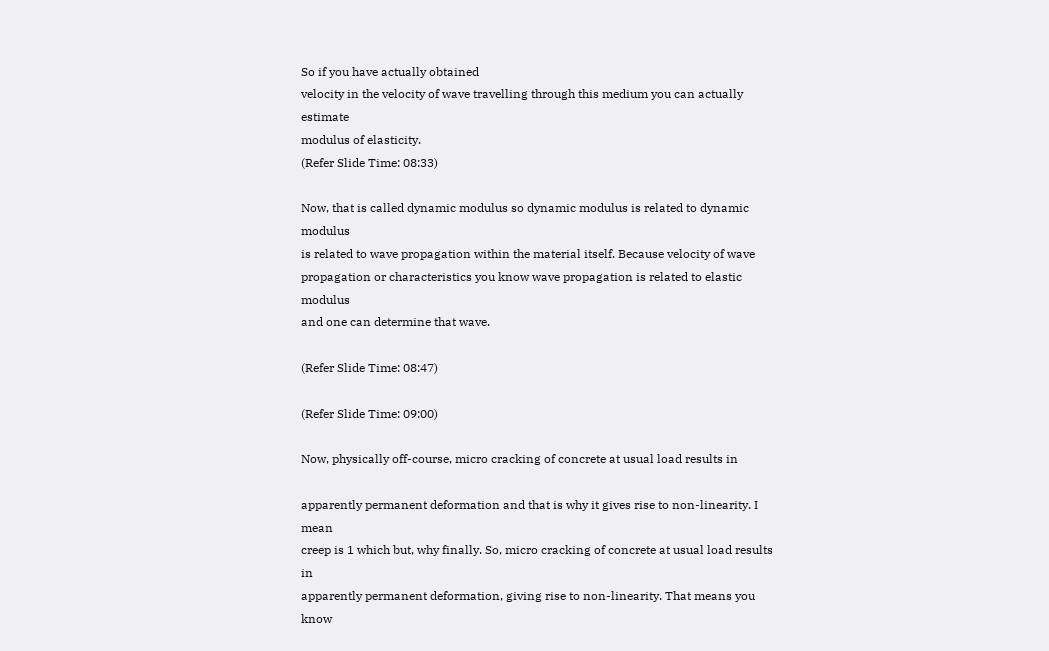So if you have actually obtained
velocity in the velocity of wave travelling through this medium you can actually estimate
modulus of elasticity.
(Refer Slide Time: 08:33)

Now, that is called dynamic modulus so dynamic modulus is related to dynamic modulus
is related to wave propagation within the material itself. Because velocity of wave
propagation or characteristics you know wave propagation is related to elastic modulus
and one can determine that wave.

(Refer Slide Time: 08:47)

(Refer Slide Time: 09:00)

Now, physically off-course, micro cracking of concrete at usual load results in

apparently permanent deformation and that is why it gives rise to non-linearity. I mean
creep is 1 which but, why finally. So, micro cracking of concrete at usual load results in
apparently permanent deformation, giving rise to non-linearity. That means you know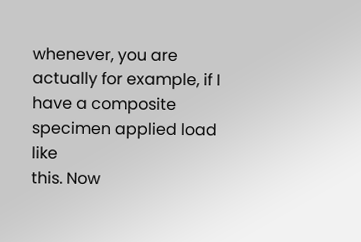whenever, you are actually for example, if I have a composite specimen applied load like
this. Now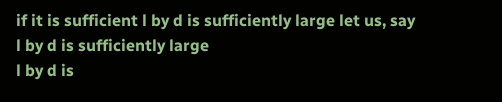if it is sufficient l by d is sufficiently large let us, say l by d is sufficiently large
l by d is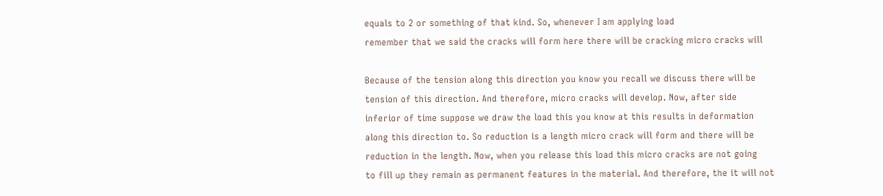equals to 2 or something of that kind. So, whenever I am applying load
remember that we said the cracks will form here there will be cracking micro cracks will

Because of the tension along this direction you know you recall we discuss there will be
tension of this direction. And therefore, micro cracks will develop. Now, after side
inferior of time suppose we draw the load this you know at this results in deformation
along this direction to. So reduction is a length micro crack will form and there will be
reduction in the length. Now, when you release this load this micro cracks are not going
to fill up they remain as permanent features in the material. And therefore, the it will not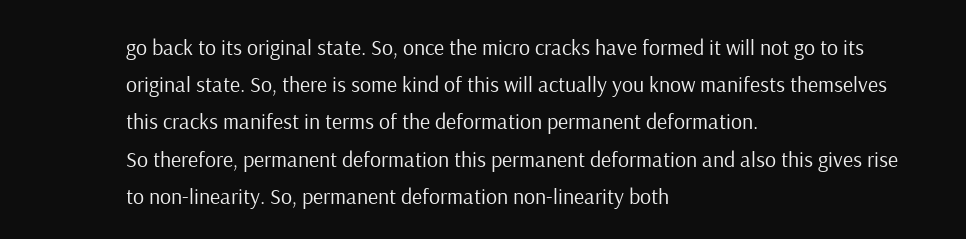go back to its original state. So, once the micro cracks have formed it will not go to its
original state. So, there is some kind of this will actually you know manifests themselves
this cracks manifest in terms of the deformation permanent deformation.
So therefore, permanent deformation this permanent deformation and also this gives rise
to non-linearity. So, permanent deformation non-linearity both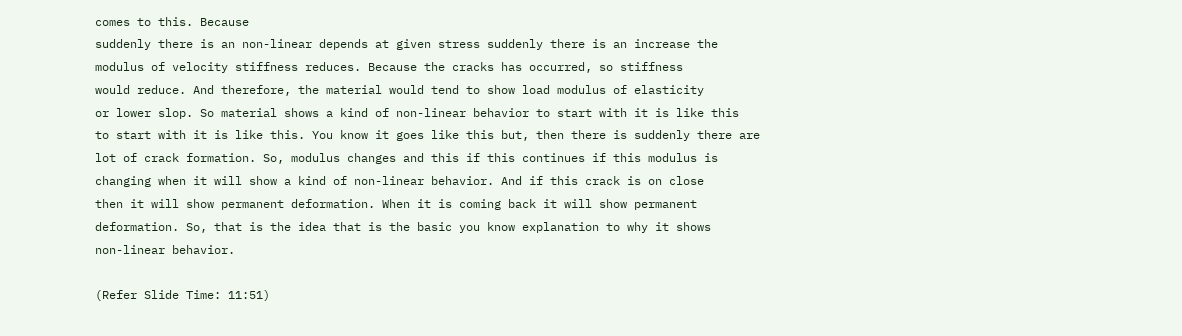comes to this. Because
suddenly there is an non-linear depends at given stress suddenly there is an increase the
modulus of velocity stiffness reduces. Because the cracks has occurred, so stiffness
would reduce. And therefore, the material would tend to show load modulus of elasticity
or lower slop. So material shows a kind of non-linear behavior to start with it is like this
to start with it is like this. You know it goes like this but, then there is suddenly there are
lot of crack formation. So, modulus changes and this if this continues if this modulus is
changing when it will show a kind of non-linear behavior. And if this crack is on close
then it will show permanent deformation. When it is coming back it will show permanent
deformation. So, that is the idea that is the basic you know explanation to why it shows
non-linear behavior.

(Refer Slide Time: 11:51)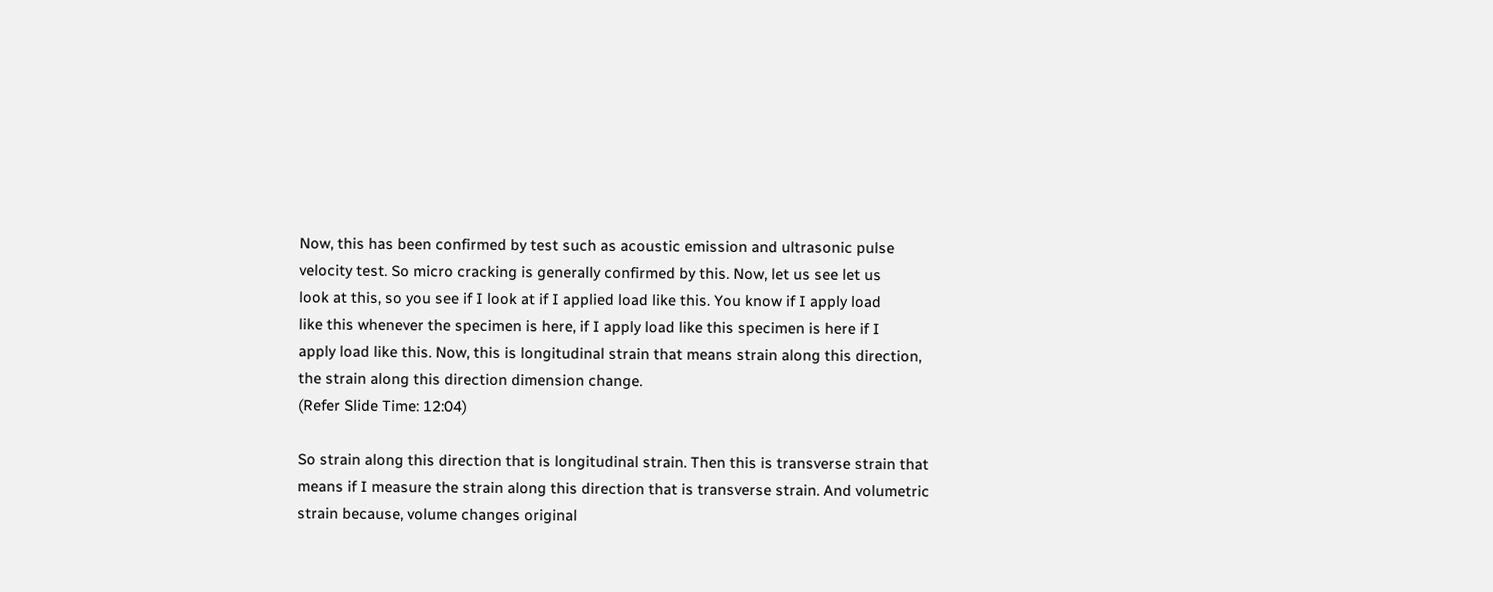Now, this has been confirmed by test such as acoustic emission and ultrasonic pulse
velocity test. So micro cracking is generally confirmed by this. Now, let us see let us
look at this, so you see if I look at if I applied load like this. You know if I apply load
like this whenever the specimen is here, if I apply load like this specimen is here if I
apply load like this. Now, this is longitudinal strain that means strain along this direction,
the strain along this direction dimension change.
(Refer Slide Time: 12:04)

So strain along this direction that is longitudinal strain. Then this is transverse strain that
means if I measure the strain along this direction that is transverse strain. And volumetric
strain because, volume changes original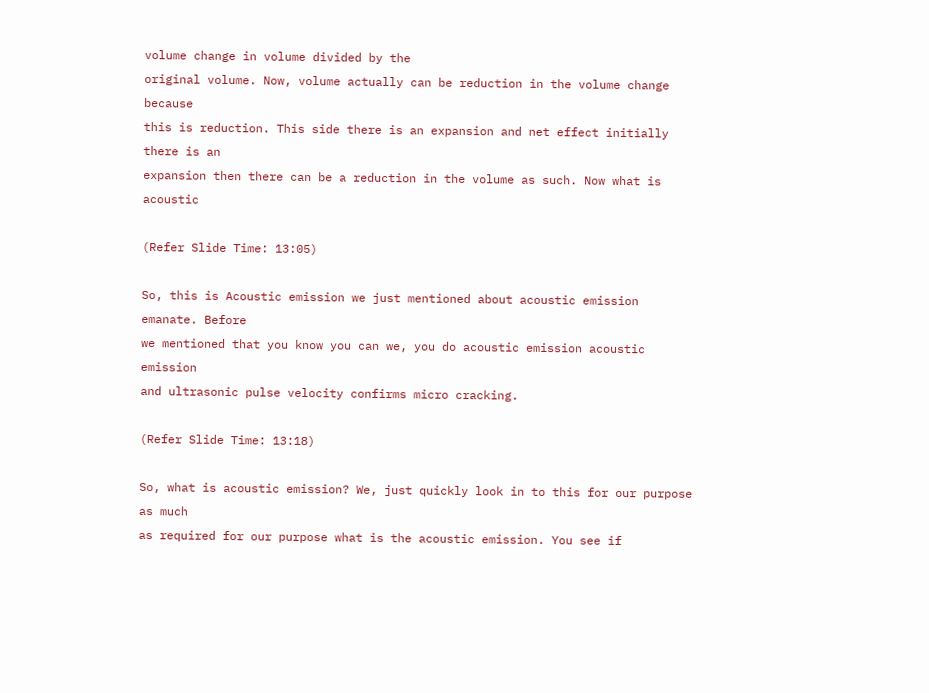volume change in volume divided by the
original volume. Now, volume actually can be reduction in the volume change because
this is reduction. This side there is an expansion and net effect initially there is an
expansion then there can be a reduction in the volume as such. Now what is acoustic

(Refer Slide Time: 13:05)

So, this is Acoustic emission we just mentioned about acoustic emission emanate. Before
we mentioned that you know you can we, you do acoustic emission acoustic emission
and ultrasonic pulse velocity confirms micro cracking.

(Refer Slide Time: 13:18)

So, what is acoustic emission? We, just quickly look in to this for our purpose as much
as required for our purpose what is the acoustic emission. You see if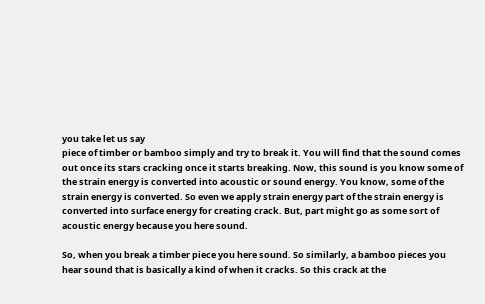you take let us say
piece of timber or bamboo simply and try to break it. You will find that the sound comes
out once its stars cracking once it starts breaking. Now, this sound is you know some of
the strain energy is converted into acoustic or sound energy. You know, some of the
strain energy is converted. So even we apply strain energy part of the strain energy is
converted into surface energy for creating crack. But, part might go as some sort of
acoustic energy because you here sound.

So, when you break a timber piece you here sound. So similarly, a bamboo pieces you
hear sound that is basically a kind of when it cracks. So this crack at the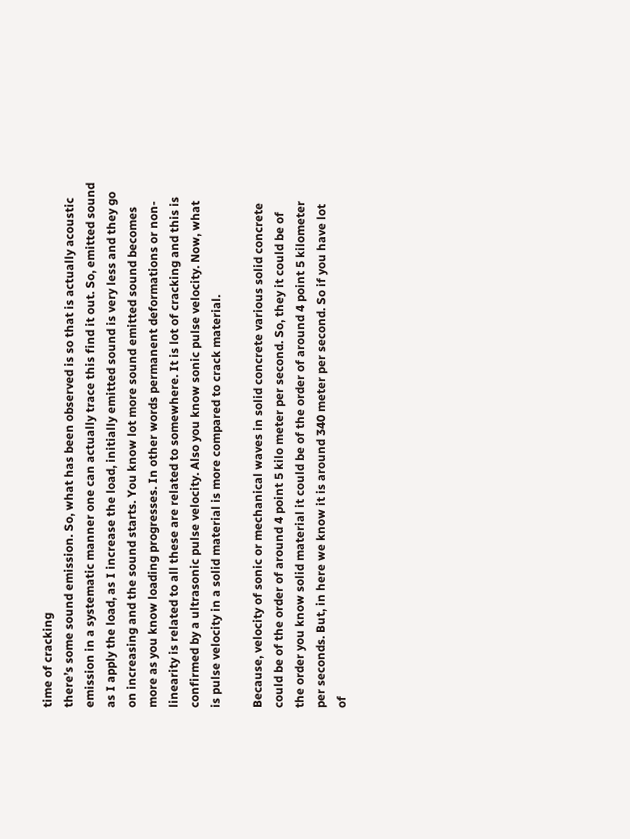time of cracking
there’s some sound emission. So, what has been observed is so that is actually acoustic
emission in a systematic manner one can actually trace this find it out. So, emitted sound
as I apply the load, as I increase the load, initially emitted sound is very less and they go
on increasing and the sound starts. You know lot more sound emitted sound becomes
more as you know loading progresses. In other words permanent deformations or non-
linearity is related to all these are related to somewhere. It is lot of cracking and this is
confirmed by a ultrasonic pulse velocity. Also you know sonic pulse velocity. Now, what
is pulse velocity in a solid material is more compared to crack material.

Because, velocity of sonic or mechanical waves in solid concrete various solid concrete
could be of the order of around 4 point 5 kilo meter per second. So, they it could be of
the order you know solid material it could be of the order of around 4 point 5 kilometer
per seconds. But, in here we know it is around 340 meter per second. So if you have lot
of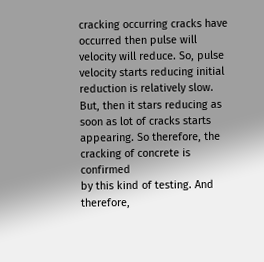cracking occurring cracks have occurred then pulse will velocity will reduce. So, pulse
velocity starts reducing initial reduction is relatively slow. But, then it stars reducing as
soon as lot of cracks starts appearing. So therefore, the cracking of concrete is confirmed
by this kind of testing. And therefore,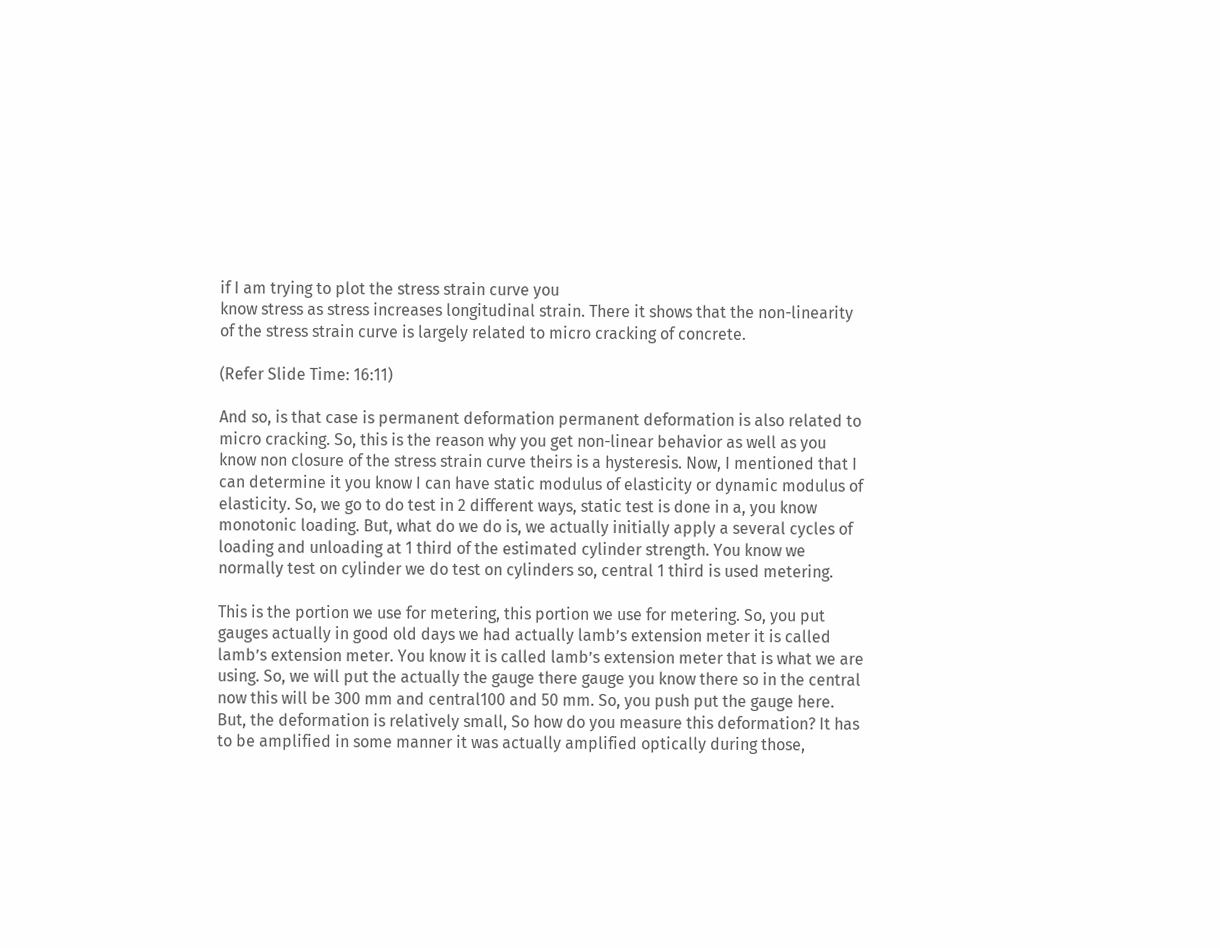if I am trying to plot the stress strain curve you
know stress as stress increases longitudinal strain. There it shows that the non-linearity
of the stress strain curve is largely related to micro cracking of concrete.

(Refer Slide Time: 16:11)

And so, is that case is permanent deformation permanent deformation is also related to
micro cracking. So, this is the reason why you get non-linear behavior as well as you
know non closure of the stress strain curve theirs is a hysteresis. Now, I mentioned that I
can determine it you know I can have static modulus of elasticity or dynamic modulus of
elasticity. So, we go to do test in 2 different ways, static test is done in a, you know
monotonic loading. But, what do we do is, we actually initially apply a several cycles of
loading and unloading at 1 third of the estimated cylinder strength. You know we
normally test on cylinder we do test on cylinders so, central 1 third is used metering.

This is the portion we use for metering, this portion we use for metering. So, you put
gauges actually in good old days we had actually lamb’s extension meter it is called
lamb’s extension meter. You know it is called lamb’s extension meter that is what we are
using. So, we will put the actually the gauge there gauge you know there so in the central
now this will be 300 mm and central100 and 50 mm. So, you push put the gauge here.
But, the deformation is relatively small, So how do you measure this deformation? It has
to be amplified in some manner it was actually amplified optically during those,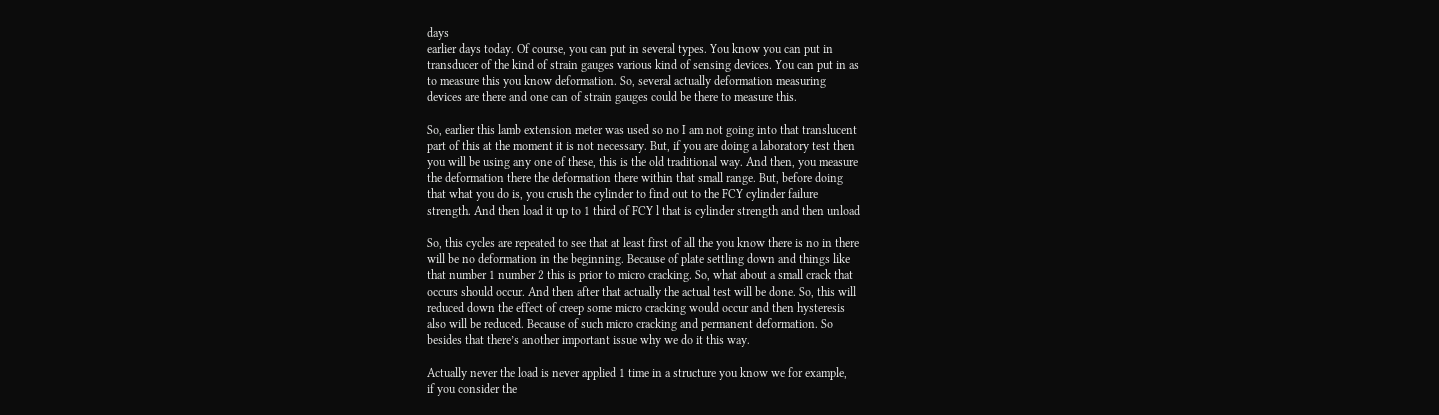days
earlier days today. Of course, you can put in several types. You know you can put in
transducer of the kind of strain gauges various kind of sensing devices. You can put in as
to measure this you know deformation. So, several actually deformation measuring
devices are there and one can of strain gauges could be there to measure this.

So, earlier this lamb extension meter was used so no I am not going into that translucent
part of this at the moment it is not necessary. But, if you are doing a laboratory test then
you will be using any one of these, this is the old traditional way. And then, you measure
the deformation there the deformation there within that small range. But, before doing
that what you do is, you crush the cylinder to find out to the FCY cylinder failure
strength. And then load it up to 1 third of FCY l that is cylinder strength and then unload

So, this cycles are repeated to see that at least first of all the you know there is no in there
will be no deformation in the beginning. Because of plate settling down and things like
that number 1 number 2 this is prior to micro cracking. So, what about a small crack that
occurs should occur. And then after that actually the actual test will be done. So, this will
reduced down the effect of creep some micro cracking would occur and then hysteresis
also will be reduced. Because of such micro cracking and permanent deformation. So
besides that there’s another important issue why we do it this way.

Actually never the load is never applied 1 time in a structure you know we for example,
if you consider the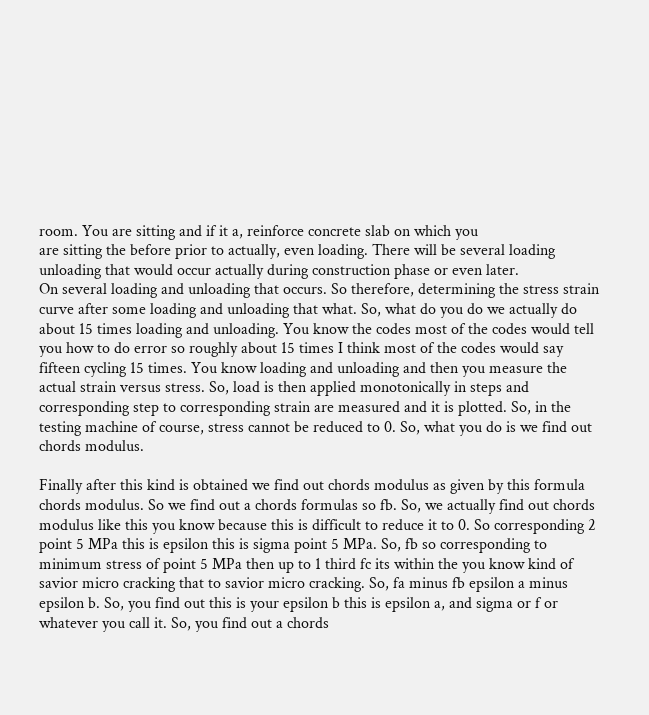room. You are sitting and if it a, reinforce concrete slab on which you
are sitting the before prior to actually, even loading. There will be several loading
unloading that would occur actually during construction phase or even later.
On several loading and unloading that occurs. So therefore, determining the stress strain
curve after some loading and unloading that what. So, what do you do we actually do
about 15 times loading and unloading. You know the codes most of the codes would tell
you how to do error so roughly about 15 times I think most of the codes would say
fifteen cycling 15 times. You know loading and unloading and then you measure the
actual strain versus stress. So, load is then applied monotonically in steps and
corresponding step to corresponding strain are measured and it is plotted. So, in the
testing machine of course, stress cannot be reduced to 0. So, what you do is we find out
chords modulus.

Finally after this kind is obtained we find out chords modulus as given by this formula
chords modulus. So we find out a chords formulas so fb. So, we actually find out chords
modulus like this you know because this is difficult to reduce it to 0. So corresponding 2
point 5 MPa this is epsilon this is sigma point 5 MPa. So, fb so corresponding to
minimum stress of point 5 MPa then up to 1 third fc its within the you know kind of
savior micro cracking that to savior micro cracking. So, fa minus fb epsilon a minus
epsilon b. So, you find out this is your epsilon b this is epsilon a, and sigma or f or
whatever you call it. So, you find out a chords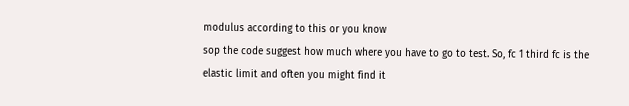modulus according to this or you know
sop the code suggest how much where you have to go to test. So, fc 1 third fc is the
elastic limit and often you might find it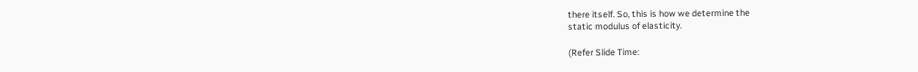there itself. So, this is how we determine the
static modulus of elasticity.

(Refer Slide Time: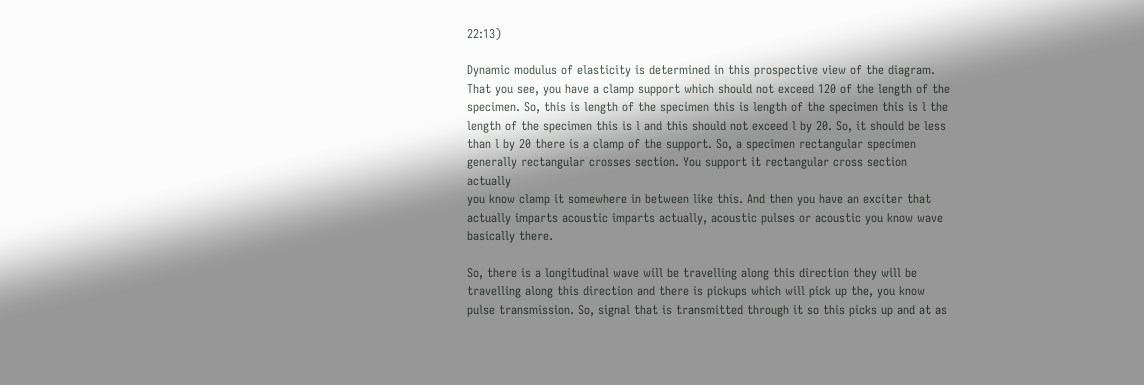22:13)

Dynamic modulus of elasticity is determined in this prospective view of the diagram.
That you see, you have a clamp support which should not exceed 120 of the length of the
specimen. So, this is length of the specimen this is length of the specimen this is l the
length of the specimen this is l and this should not exceed l by 20. So, it should be less
than l by 20 there is a clamp of the support. So, a specimen rectangular specimen
generally rectangular crosses section. You support it rectangular cross section actually
you know clamp it somewhere in between like this. And then you have an exciter that
actually imparts acoustic imparts actually, acoustic pulses or acoustic you know wave
basically there.

So, there is a longitudinal wave will be travelling along this direction they will be
travelling along this direction and there is pickups which will pick up the, you know
pulse transmission. So, signal that is transmitted through it so this picks up and at as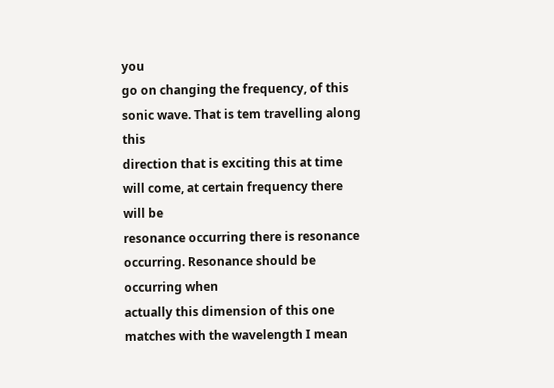you
go on changing the frequency, of this sonic wave. That is tem travelling along this
direction that is exciting this at time will come, at certain frequency there will be
resonance occurring there is resonance occurring. Resonance should be occurring when
actually this dimension of this one matches with the wavelength I mean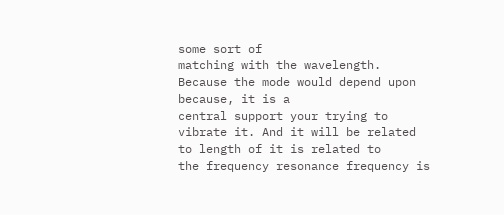some sort of
matching with the wavelength. Because the mode would depend upon because, it is a
central support your trying to vibrate it. And it will be related to length of it is related to
the frequency resonance frequency is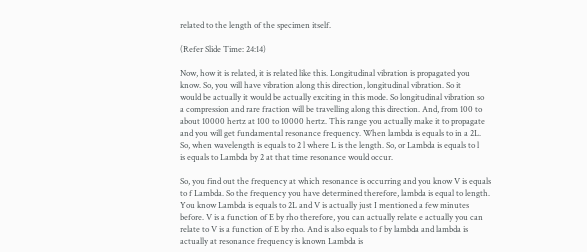related to the length of the specimen itself.

(Refer Slide Time: 24:14)

Now, how it is related, it is related like this. Longitudinal vibration is propagated you
know. So, you will have vibration along this direction, longitudinal vibration. So it
would be actually it would be actually exciting in this mode. So longitudinal vibration so
a compression and rare fraction will be travelling along this direction. And, from 100 to
about 10000 hertz at 100 to 10000 hertz. This range you actually make it to propagate
and you will get fundamental resonance frequency. When lambda is equals to in a 2L.
So, when wavelength is equals to 2 l where L is the length. So, or Lambda is equals to l
is equals to Lambda by 2 at that time resonance would occur.

So, you find out the frequency at which resonance is occurring and you know V is equals
to f Lambda. So the frequency you have determined therefore, lambda is equal to length.
You know Lambda is equals to 2L and V is actually just I mentioned a few minutes
before. V is a function of E by rho therefore, you can actually relate e actually you can
relate to V is a function of E by rho. And is also equals to f by lambda and lambda is
actually at resonance frequency is known Lambda is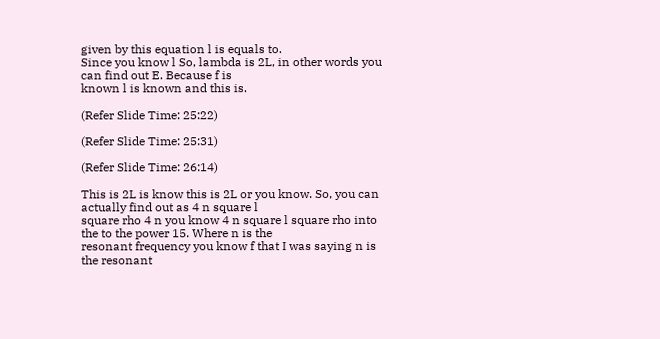given by this equation l is equals to.
Since you know l So, lambda is 2L, in other words you can find out E. Because f is
known l is known and this is.

(Refer Slide Time: 25:22)

(Refer Slide Time: 25:31)

(Refer Slide Time: 26:14)

This is 2L is know this is 2L or you know. So, you can actually find out as 4 n square l
square rho 4 n you know 4 n square l square rho into the to the power 15. Where n is the
resonant frequency you know f that I was saying n is the resonant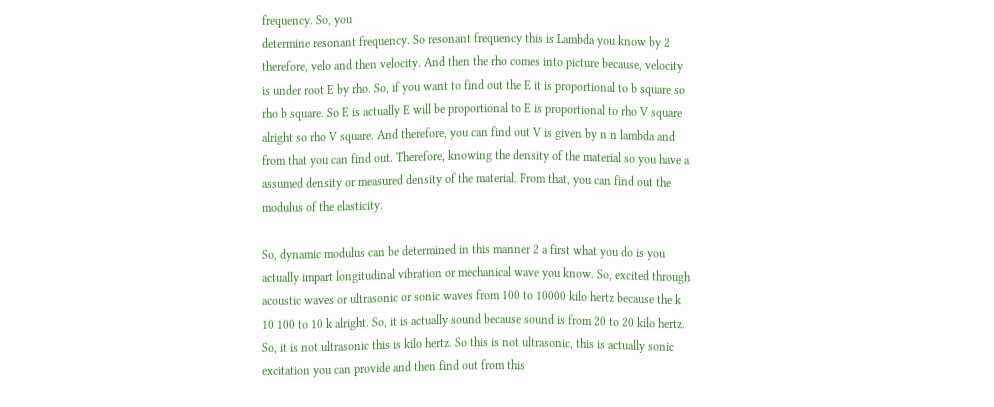frequency. So, you
determine resonant frequency. So resonant frequency this is Lambda you know by 2
therefore, velo and then velocity. And then the rho comes into picture because, velocity
is under root E by rho. So, if you want to find out the E it is proportional to b square so
rho b square. So E is actually E will be proportional to E is proportional to rho V square
alright so rho V square. And therefore, you can find out V is given by n n lambda and
from that you can find out. Therefore, knowing the density of the material so you have a
assumed density or measured density of the material. From that, you can find out the
modulus of the elasticity.

So, dynamic modulus can be determined in this manner 2 a first what you do is you
actually impart longitudinal vibration or mechanical wave you know. So, excited through
acoustic waves or ultrasonic or sonic waves from 100 to 10000 kilo hertz because the k
10 100 to 10 k alright. So, it is actually sound because sound is from 20 to 20 kilo hertz.
So, it is not ultrasonic this is kilo hertz. So this is not ultrasonic, this is actually sonic
excitation you can provide and then find out from this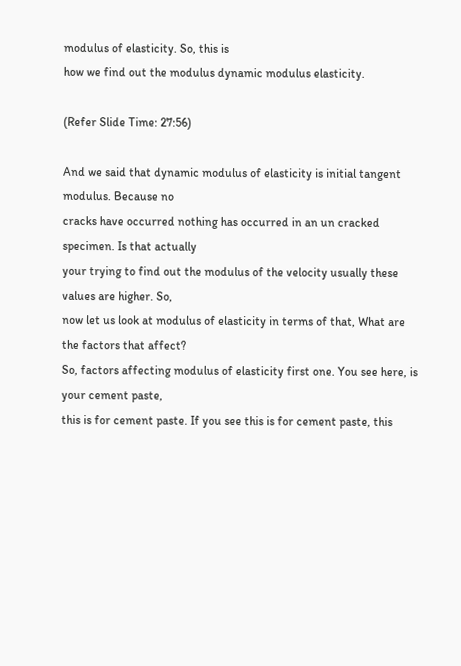modulus of elasticity. So, this is
how we find out the modulus dynamic modulus elasticity.

(Refer Slide Time: 27:56)

And we said that dynamic modulus of elasticity is initial tangent modulus. Because no
cracks have occurred nothing has occurred in an un cracked specimen. Is that actually
your trying to find out the modulus of the velocity usually these values are higher. So,
now let us look at modulus of elasticity in terms of that, What are the factors that affect?
So, factors affecting modulus of elasticity first one. You see here, is your cement paste,
this is for cement paste. If you see this is for cement paste, this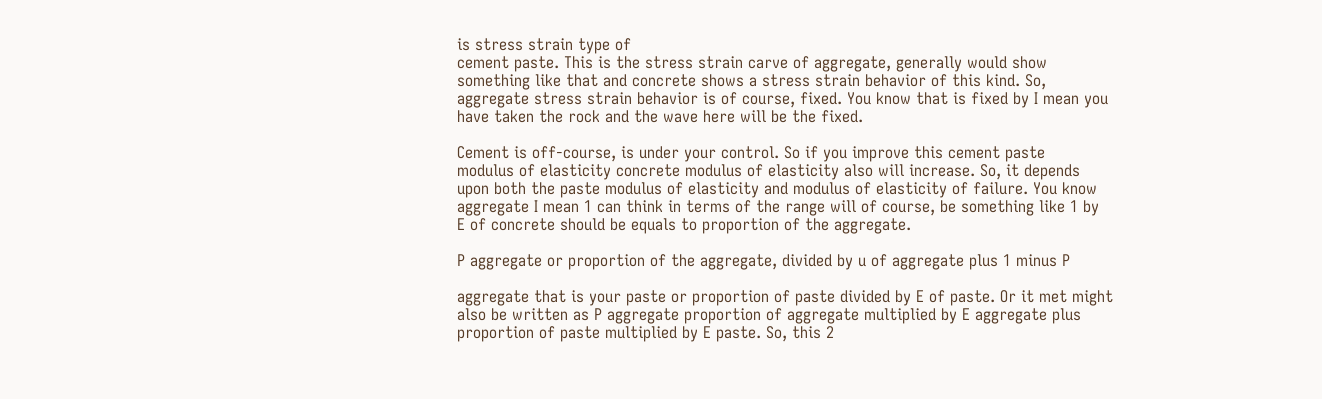is stress strain type of
cement paste. This is the stress strain carve of aggregate, generally would show
something like that and concrete shows a stress strain behavior of this kind. So,
aggregate stress strain behavior is of course, fixed. You know that is fixed by I mean you
have taken the rock and the wave here will be the fixed.

Cement is off-course, is under your control. So if you improve this cement paste
modulus of elasticity concrete modulus of elasticity also will increase. So, it depends
upon both the paste modulus of elasticity and modulus of elasticity of failure. You know
aggregate I mean 1 can think in terms of the range will of course, be something like 1 by
E of concrete should be equals to proportion of the aggregate.

P aggregate or proportion of the aggregate, divided by u of aggregate plus 1 minus P

aggregate that is your paste or proportion of paste divided by E of paste. Or it met might
also be written as P aggregate proportion of aggregate multiplied by E aggregate plus
proportion of paste multiplied by E paste. So, this 2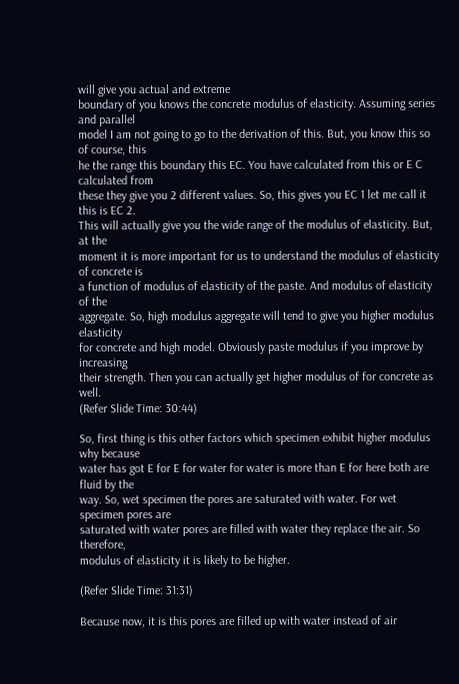will give you actual and extreme
boundary of you knows the concrete modulus of elasticity. Assuming series and parallel
model I am not going to go to the derivation of this. But, you know this so of course, this
he the range this boundary this EC. You have calculated from this or E C calculated from
these they give you 2 different values. So, this gives you EC 1 let me call it this is EC 2.
This will actually give you the wide range of the modulus of elasticity. But, at the
moment it is more important for us to understand the modulus of elasticity of concrete is
a function of modulus of elasticity of the paste. And modulus of elasticity of the
aggregate. So, high modulus aggregate will tend to give you higher modulus elasticity
for concrete and high model. Obviously paste modulus if you improve by increasing
their strength. Then you can actually get higher modulus of for concrete as well.
(Refer Slide Time: 30:44)

So, first thing is this other factors which specimen exhibit higher modulus why because
water has got E for E for water for water is more than E for here both are fluid by the
way. So, wet specimen the pores are saturated with water. For wet specimen pores are
saturated with water pores are filled with water they replace the air. So therefore,
modulus of elasticity it is likely to be higher.

(Refer Slide Time: 31:31)

Because now, it is this pores are filled up with water instead of air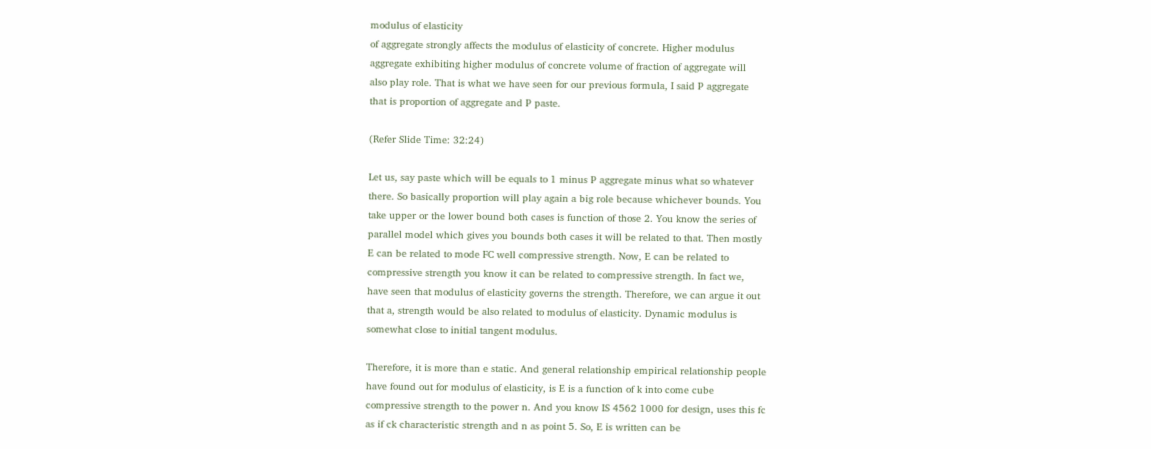modulus of elasticity
of aggregate strongly affects the modulus of elasticity of concrete. Higher modulus
aggregate exhibiting higher modulus of concrete volume of fraction of aggregate will
also play role. That is what we have seen for our previous formula, I said P aggregate
that is proportion of aggregate and P paste.

(Refer Slide Time: 32:24)

Let us, say paste which will be equals to 1 minus P aggregate minus what so whatever
there. So basically proportion will play again a big role because whichever bounds. You
take upper or the lower bound both cases is function of those 2. You know the series of
parallel model which gives you bounds both cases it will be related to that. Then mostly
E can be related to mode FC well compressive strength. Now, E can be related to
compressive strength you know it can be related to compressive strength. In fact we,
have seen that modulus of elasticity governs the strength. Therefore, we can argue it out
that a, strength would be also related to modulus of elasticity. Dynamic modulus is
somewhat close to initial tangent modulus.

Therefore, it is more than e static. And general relationship empirical relationship people
have found out for modulus of elasticity, is E is a function of k into come cube
compressive strength to the power n. And you know IS 4562 1000 for design, uses this fc
as if ck characteristic strength and n as point 5. So, E is written can be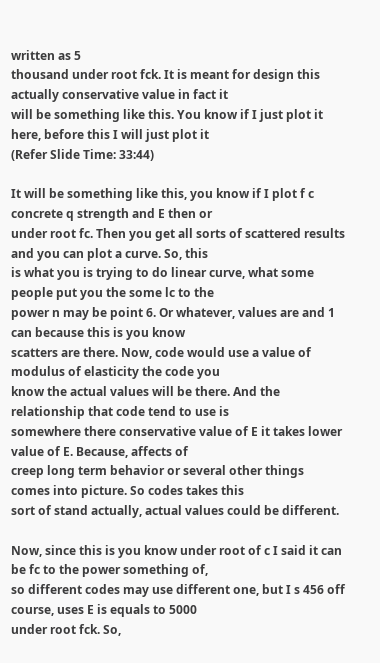written as 5
thousand under root fck. It is meant for design this actually conservative value in fact it
will be something like this. You know if I just plot it here, before this I will just plot it
(Refer Slide Time: 33:44)

It will be something like this, you know if I plot f c concrete q strength and E then or
under root fc. Then you get all sorts of scattered results and you can plot a curve. So, this
is what you is trying to do linear curve, what some people put you the some lc to the
power n may be point 6. Or whatever, values are and 1 can because this is you know
scatters are there. Now, code would use a value of modulus of elasticity the code you
know the actual values will be there. And the relationship that code tend to use is
somewhere there conservative value of E it takes lower value of E. Because, affects of
creep long term behavior or several other things comes into picture. So codes takes this
sort of stand actually, actual values could be different.

Now, since this is you know under root of c I said it can be fc to the power something of,
so different codes may use different one, but I s 456 off course, uses E is equals to 5000
under root fck. So,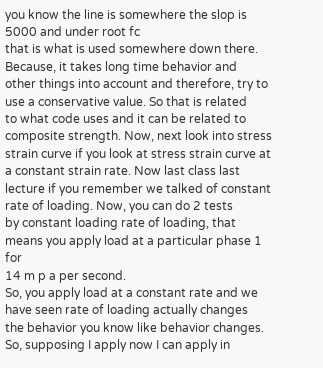you know the line is somewhere the slop is 5000 and under root fc
that is what is used somewhere down there. Because, it takes long time behavior and
other things into account and therefore, try to use a conservative value. So that is related
to what code uses and it can be related to composite strength. Now, next look into stress
strain curve if you look at stress strain curve at a constant strain rate. Now last class last
lecture if you remember we talked of constant rate of loading. Now, you can do 2 tests
by constant loading rate of loading, that means you apply load at a particular phase 1 for
14 m p a per second.
So, you apply load at a constant rate and we have seen rate of loading actually changes
the behavior you know like behavior changes. So, supposing I apply now I can apply in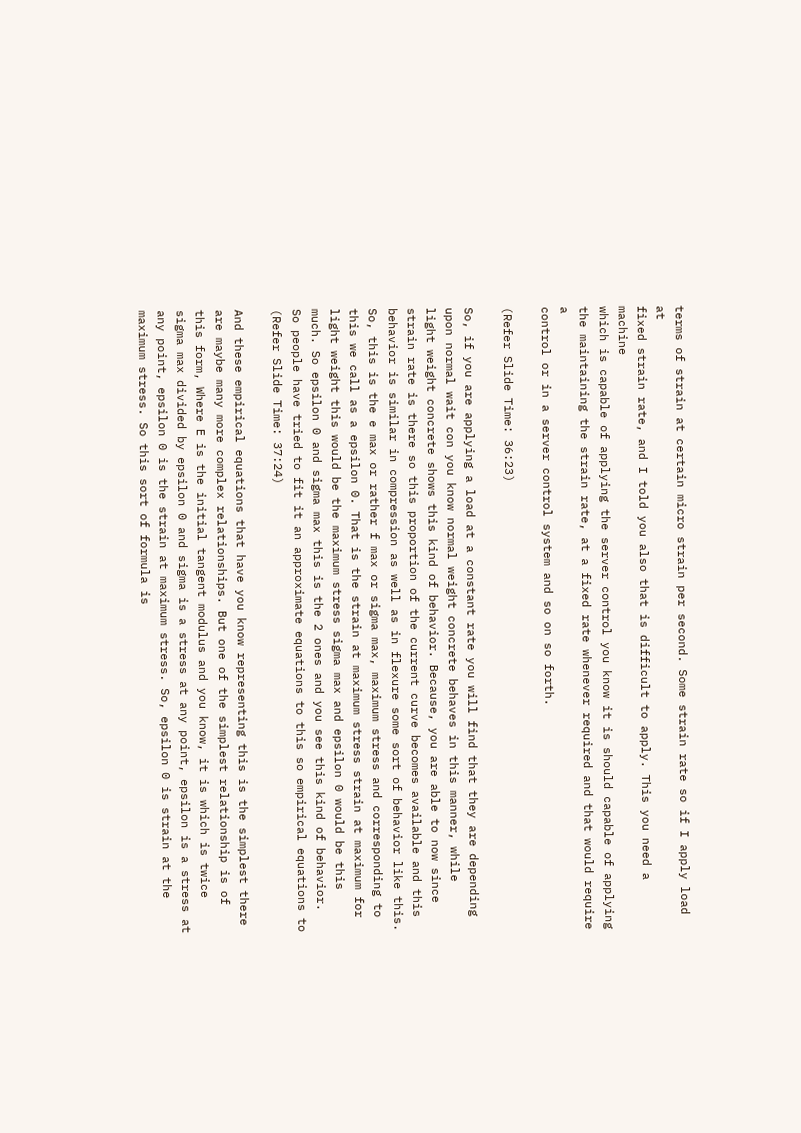terms of strain at certain micro strain per second. Some strain rate so if I apply load at
fixed strain rate, and I told you also that is difficult to apply. This you need a machine
which is capable of applying the server control you know it is should capable of applying
the maintaining the strain rate, at a fixed rate whenever required and that would require a
control or in a server control system and so on so forth.

(Refer Slide Time: 36:23)

So, if you are applying a load at a constant rate you will find that they are depending
upon normal wait con you know normal weight concrete behaves in this manner, while
light weight concrete shows this kind of behavior. Because, you are able to now since
strain rate is there so this proportion of the current curve becomes available and this
behavior is similar in compression as well as in flexure some sort of behavior like this.
So, this is the e max or rather f max or sigma max, maximum stress and corresponding to
this we call as a epsilon 0. That is the strain at maximum stress strain at maximum for
light weight this would be the maximum stress sigma max and epsilon 0 would be this
much. So epsilon 0 and sigma max this is the 2 ones and you see this kind of behavior.
So people have tried to fit it an approximate equations to this so empirical equations to
(Refer Slide Time: 37:24)

And these empirical equations that have you know representing this is the simplest there
are maybe many more complex relationships. But one of the simplest relationship is of
this form, Where E is the initial tangent modulus and you know, it is which is twice
sigma max divided by epsilon 0 and sigma is a stress at any point, epsilon is a stress at
any point, epsilon 0 is the strain at maximum stress. So, epsilon 0 is strain at the
maximum stress. So this sort of formula is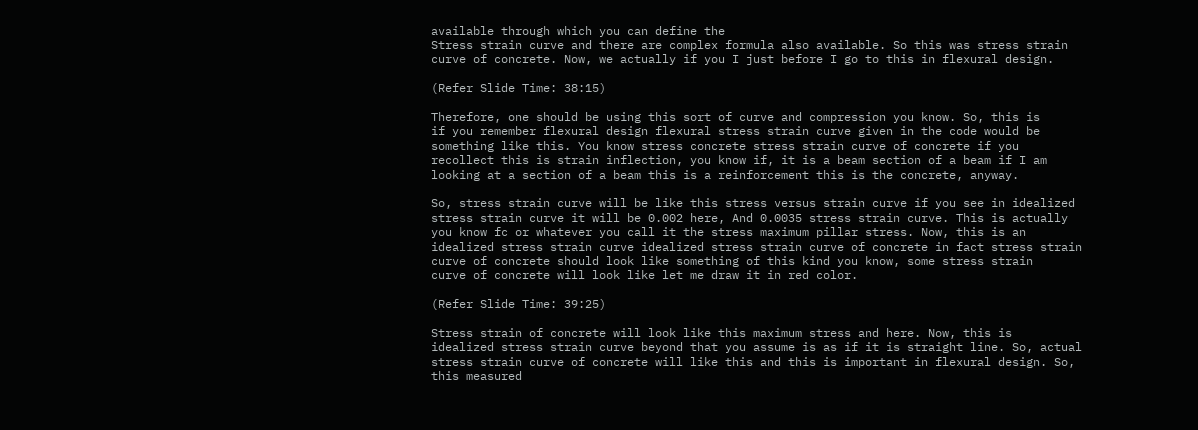available through which you can define the
Stress strain curve and there are complex formula also available. So this was stress strain
curve of concrete. Now, we actually if you I just before I go to this in flexural design.

(Refer Slide Time: 38:15)

Therefore, one should be using this sort of curve and compression you know. So, this is
if you remember flexural design flexural stress strain curve given in the code would be
something like this. You know stress concrete stress strain curve of concrete if you
recollect this is strain inflection, you know if, it is a beam section of a beam if I am
looking at a section of a beam this is a reinforcement this is the concrete, anyway.

So, stress strain curve will be like this stress versus strain curve if you see in idealized
stress strain curve it will be 0.002 here, And 0.0035 stress strain curve. This is actually
you know fc or whatever you call it the stress maximum pillar stress. Now, this is an
idealized stress strain curve idealized stress strain curve of concrete in fact stress strain
curve of concrete should look like something of this kind you know, some stress strain
curve of concrete will look like let me draw it in red color.

(Refer Slide Time: 39:25)

Stress strain of concrete will look like this maximum stress and here. Now, this is
idealized stress strain curve beyond that you assume is as if it is straight line. So, actual
stress strain curve of concrete will like this and this is important in flexural design. So,
this measured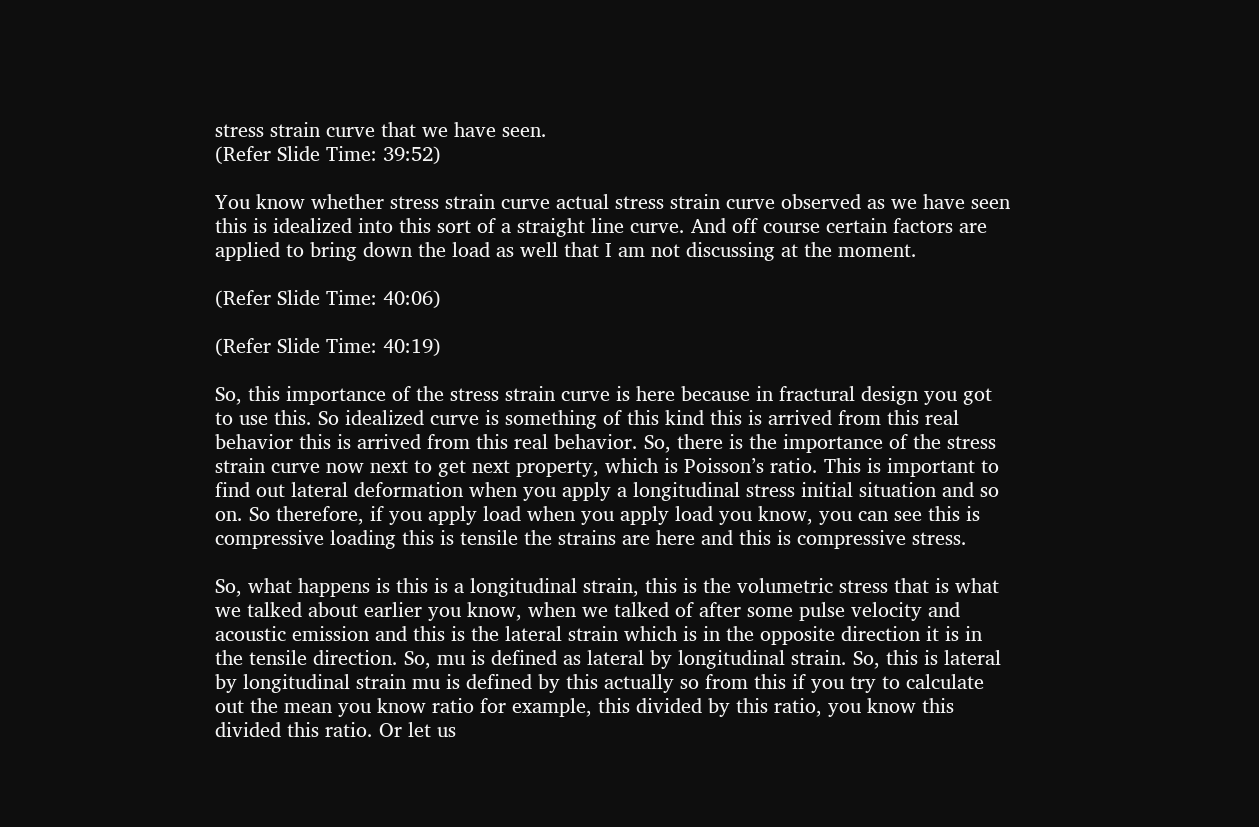stress strain curve that we have seen.
(Refer Slide Time: 39:52)

You know whether stress strain curve actual stress strain curve observed as we have seen
this is idealized into this sort of a straight line curve. And off course certain factors are
applied to bring down the load as well that I am not discussing at the moment.

(Refer Slide Time: 40:06)

(Refer Slide Time: 40:19)

So, this importance of the stress strain curve is here because in fractural design you got
to use this. So idealized curve is something of this kind this is arrived from this real
behavior this is arrived from this real behavior. So, there is the importance of the stress
strain curve now next to get next property, which is Poisson’s ratio. This is important to
find out lateral deformation when you apply a longitudinal stress initial situation and so
on. So therefore, if you apply load when you apply load you know, you can see this is
compressive loading this is tensile the strains are here and this is compressive stress.

So, what happens is this is a longitudinal strain, this is the volumetric stress that is what
we talked about earlier you know, when we talked of after some pulse velocity and
acoustic emission and this is the lateral strain which is in the opposite direction it is in
the tensile direction. So, mu is defined as lateral by longitudinal strain. So, this is lateral
by longitudinal strain mu is defined by this actually so from this if you try to calculate
out the mean you know ratio for example, this divided by this ratio, you know this
divided this ratio. Or let us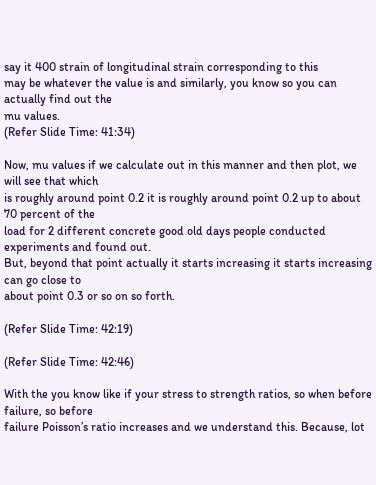say it 400 strain of longitudinal strain corresponding to this
may be whatever the value is and similarly, you know so you can actually find out the
mu values.
(Refer Slide Time: 41:34)

Now, mu values if we calculate out in this manner and then plot, we will see that which
is roughly around point 0.2 it is roughly around point 0.2 up to about 70 percent of the
load for 2 different concrete good old days people conducted experiments and found out.
But, beyond that point actually it starts increasing it starts increasing can go close to
about point 0.3 or so on so forth.

(Refer Slide Time: 42:19)

(Refer Slide Time: 42:46)

With the you know like if your stress to strength ratios, so when before failure, so before
failure Poisson’s ratio increases and we understand this. Because, lot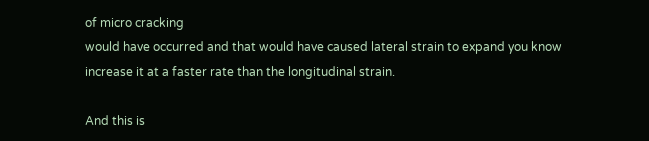of micro cracking
would have occurred and that would have caused lateral strain to expand you know
increase it at a faster rate than the longitudinal strain.

And this is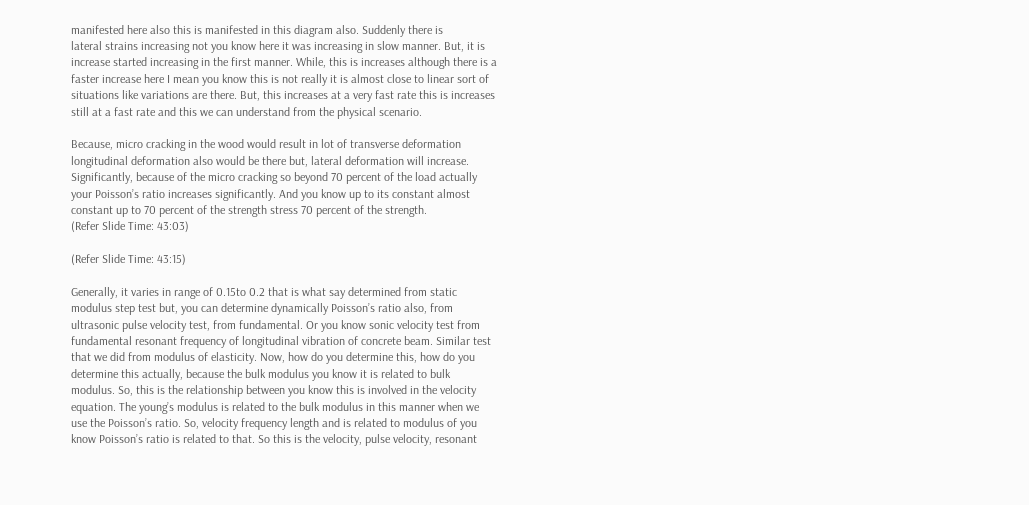manifested here also this is manifested in this diagram also. Suddenly there is
lateral strains increasing not you know here it was increasing in slow manner. But, it is
increase started increasing in the first manner. While, this is increases although there is a
faster increase here I mean you know this is not really it is almost close to linear sort of
situations like variations are there. But, this increases at a very fast rate this is increases
still at a fast rate and this we can understand from the physical scenario.

Because, micro cracking in the wood would result in lot of transverse deformation
longitudinal deformation also would be there but, lateral deformation will increase.
Significantly, because of the micro cracking so beyond 70 percent of the load actually
your Poisson’s ratio increases significantly. And you know up to its constant almost
constant up to 70 percent of the strength stress 70 percent of the strength.
(Refer Slide Time: 43:03)

(Refer Slide Time: 43:15)

Generally, it varies in range of 0.15to 0.2 that is what say determined from static
modulus step test but, you can determine dynamically Poisson’s ratio also, from
ultrasonic pulse velocity test, from fundamental. Or you know sonic velocity test from
fundamental resonant frequency of longitudinal vibration of concrete beam. Similar test
that we did from modulus of elasticity. Now, how do you determine this, how do you
determine this actually, because the bulk modulus you know it is related to bulk
modulus. So, this is the relationship between you know this is involved in the velocity
equation. The young’s modulus is related to the bulk modulus in this manner when we
use the Poisson’s ratio. So, velocity frequency length and is related to modulus of you
know Poisson’s ratio is related to that. So this is the velocity, pulse velocity, resonant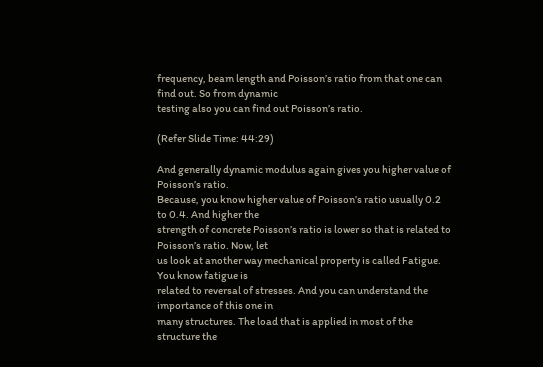frequency, beam length and Poisson’s ratio from that one can find out. So from dynamic
testing also you can find out Poisson’s ratio.

(Refer Slide Time: 44:29)

And generally dynamic modulus again gives you higher value of Poisson’s ratio.
Because, you know higher value of Poisson’s ratio usually 0.2 to 0.4. And higher the
strength of concrete Poisson’s ratio is lower so that is related to Poisson’s ratio. Now, let
us look at another way mechanical property is called Fatigue. You know fatigue is
related to reversal of stresses. And you can understand the importance of this one in
many structures. The load that is applied in most of the structure the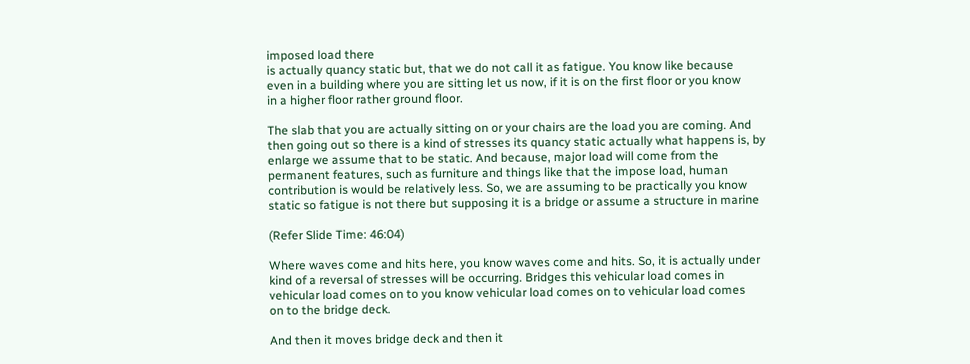imposed load there
is actually quancy static but, that we do not call it as fatigue. You know like because
even in a building where you are sitting let us now, if it is on the first floor or you know
in a higher floor rather ground floor.

The slab that you are actually sitting on or your chairs are the load you are coming. And
then going out so there is a kind of stresses its quancy static actually what happens is, by
enlarge we assume that to be static. And because, major load will come from the
permanent features, such as furniture and things like that the impose load, human
contribution is would be relatively less. So, we are assuming to be practically you know
static so fatigue is not there but supposing it is a bridge or assume a structure in marine

(Refer Slide Time: 46:04)

Where waves come and hits here, you know waves come and hits. So, it is actually under
kind of a reversal of stresses will be occurring. Bridges this vehicular load comes in
vehicular load comes on to you know vehicular load comes on to vehicular load comes
on to the bridge deck.

And then it moves bridge deck and then it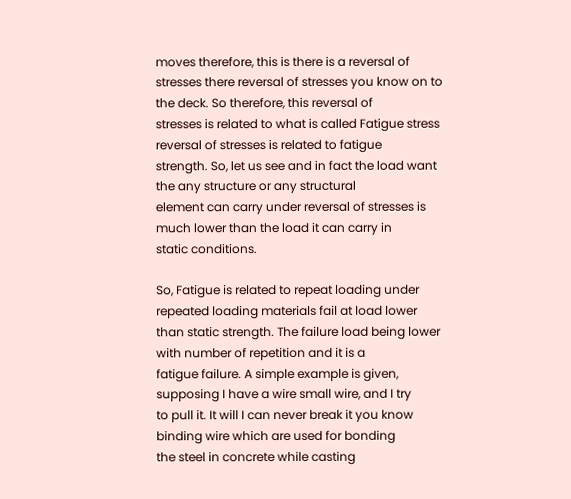moves therefore, this is there is a reversal of
stresses there reversal of stresses you know on to the deck. So therefore, this reversal of
stresses is related to what is called Fatigue stress reversal of stresses is related to fatigue
strength. So, let us see and in fact the load want the any structure or any structural
element can carry under reversal of stresses is much lower than the load it can carry in
static conditions.

So, Fatigue is related to repeat loading under repeated loading materials fail at load lower
than static strength. The failure load being lower with number of repetition and it is a
fatigue failure. A simple example is given, supposing I have a wire small wire, and I try
to pull it. It will I can never break it you know binding wire which are used for bonding
the steel in concrete while casting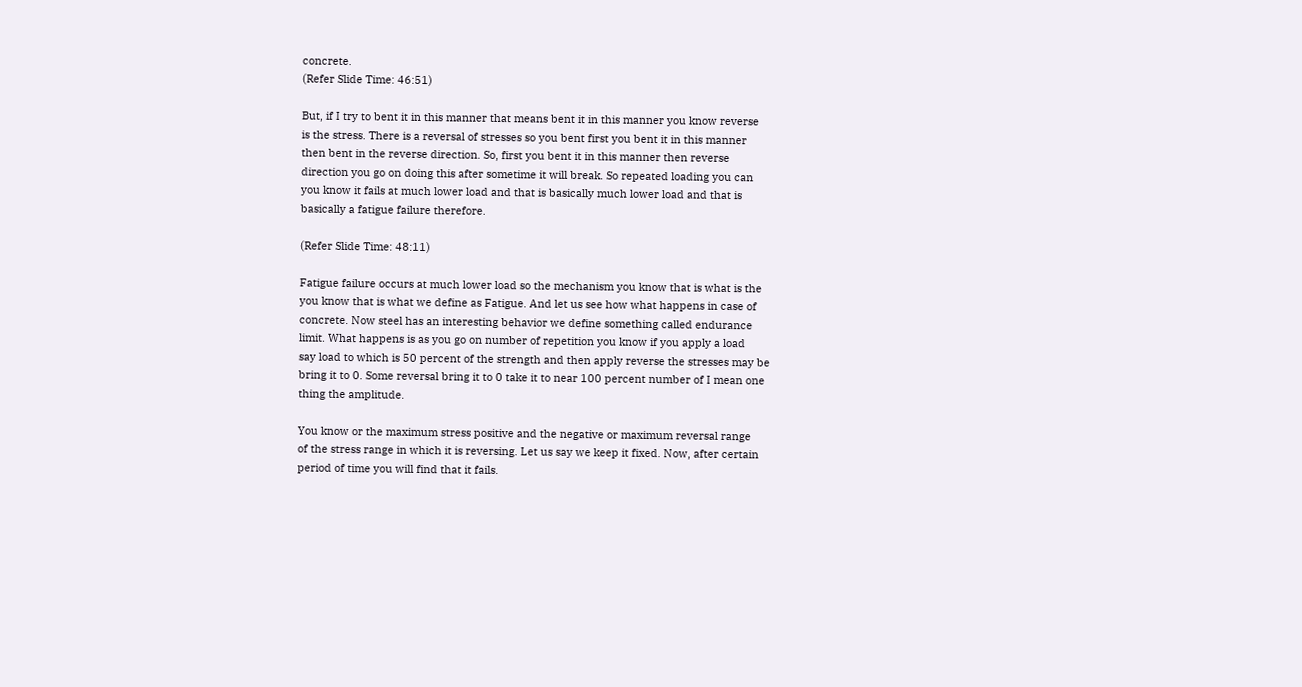concrete.
(Refer Slide Time: 46:51)

But, if I try to bent it in this manner that means bent it in this manner you know reverse
is the stress. There is a reversal of stresses so you bent first you bent it in this manner
then bent in the reverse direction. So, first you bent it in this manner then reverse
direction you go on doing this after sometime it will break. So repeated loading you can
you know it fails at much lower load and that is basically much lower load and that is
basically a fatigue failure therefore.

(Refer Slide Time: 48:11)

Fatigue failure occurs at much lower load so the mechanism you know that is what is the
you know that is what we define as Fatigue. And let us see how what happens in case of
concrete. Now steel has an interesting behavior we define something called endurance
limit. What happens is as you go on number of repetition you know if you apply a load
say load to which is 50 percent of the strength and then apply reverse the stresses may be
bring it to 0. Some reversal bring it to 0 take it to near 100 percent number of I mean one
thing the amplitude.

You know or the maximum stress positive and the negative or maximum reversal range
of the stress range in which it is reversing. Let us say we keep it fixed. Now, after certain
period of time you will find that it fails.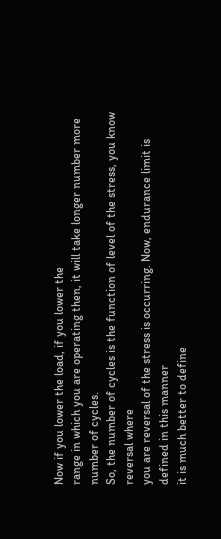Now if you lower the load, if you lower the
range in which you are operating then, it will take longer number more number of cycles.
So, the number of cycles is the function of level of the stress, you know reversal where
you are reversal of the stress is occurring. Now, endurance limit is defined in this manner
it is much better to define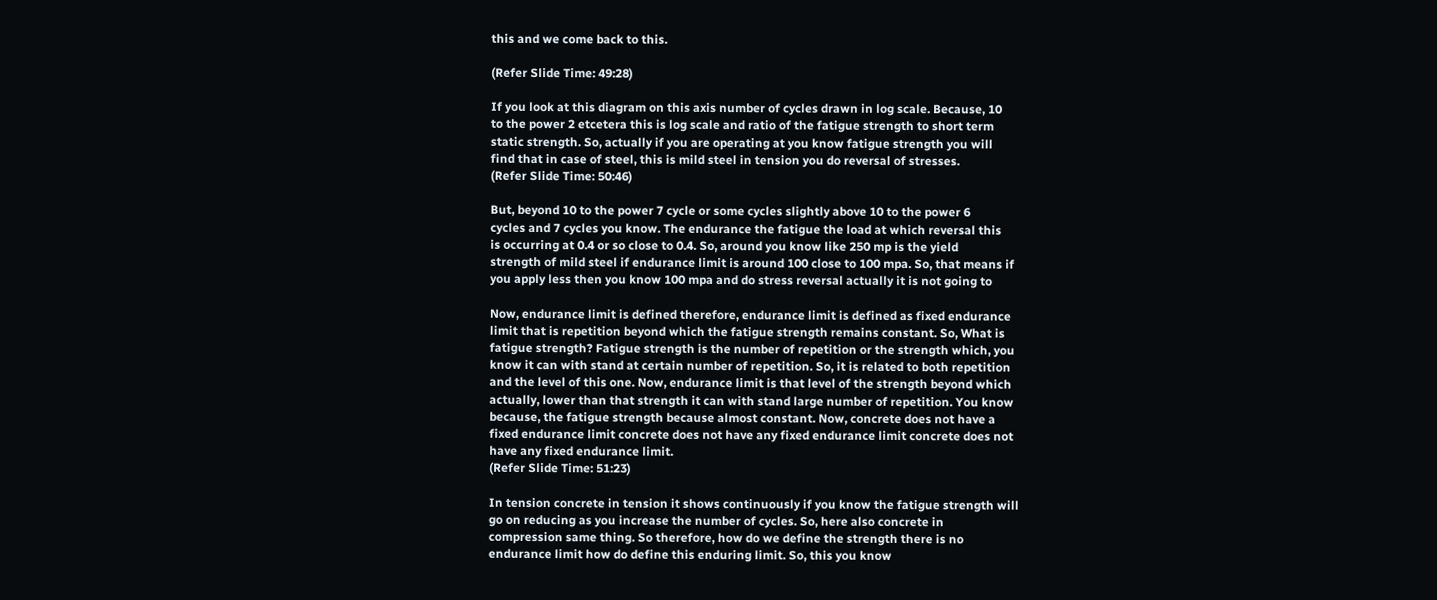this and we come back to this.

(Refer Slide Time: 49:28)

If you look at this diagram on this axis number of cycles drawn in log scale. Because, 10
to the power 2 etcetera this is log scale and ratio of the fatigue strength to short term
static strength. So, actually if you are operating at you know fatigue strength you will
find that in case of steel, this is mild steel in tension you do reversal of stresses.
(Refer Slide Time: 50:46)

But, beyond 10 to the power 7 cycle or some cycles slightly above 10 to the power 6
cycles and 7 cycles you know. The endurance the fatigue the load at which reversal this
is occurring at 0.4 or so close to 0.4. So, around you know like 250 mp is the yield
strength of mild steel if endurance limit is around 100 close to 100 mpa. So, that means if
you apply less then you know 100 mpa and do stress reversal actually it is not going to

Now, endurance limit is defined therefore, endurance limit is defined as fixed endurance
limit that is repetition beyond which the fatigue strength remains constant. So, What is
fatigue strength? Fatigue strength is the number of repetition or the strength which, you
know it can with stand at certain number of repetition. So, it is related to both repetition
and the level of this one. Now, endurance limit is that level of the strength beyond which
actually, lower than that strength it can with stand large number of repetition. You know
because, the fatigue strength because almost constant. Now, concrete does not have a
fixed endurance limit concrete does not have any fixed endurance limit concrete does not
have any fixed endurance limit.
(Refer Slide Time: 51:23)

In tension concrete in tension it shows continuously if you know the fatigue strength will
go on reducing as you increase the number of cycles. So, here also concrete in
compression same thing. So therefore, how do we define the strength there is no
endurance limit how do define this enduring limit. So, this you know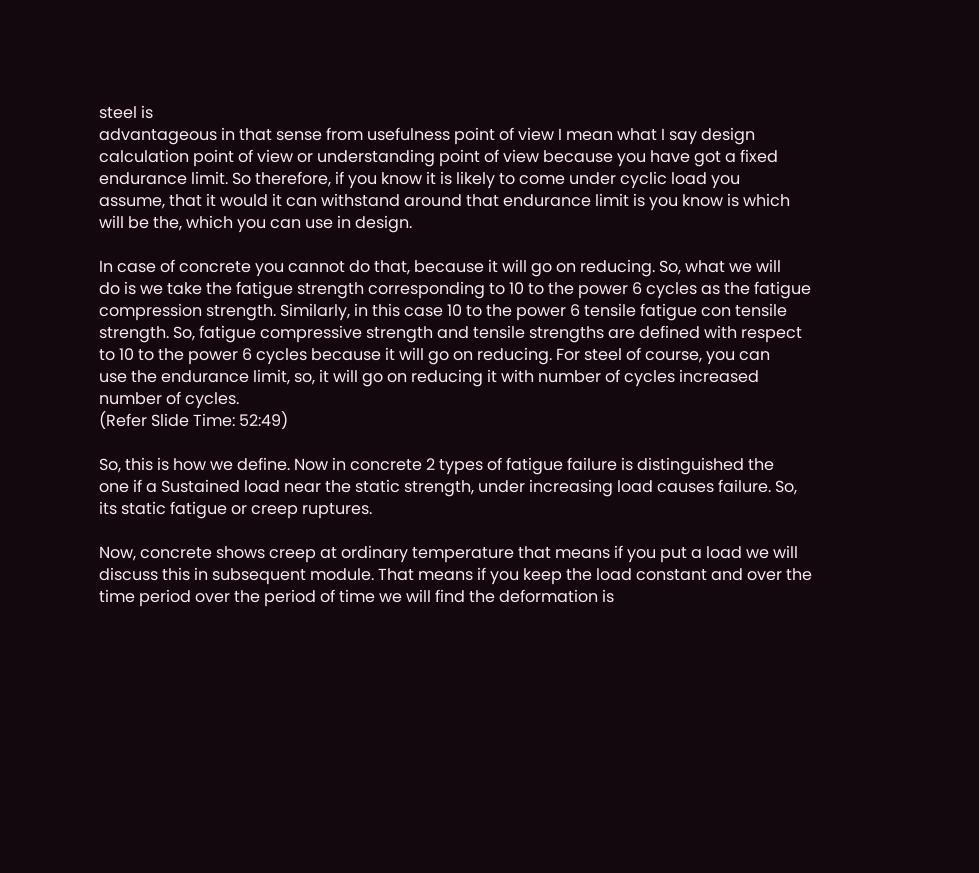steel is
advantageous in that sense from usefulness point of view I mean what I say design
calculation point of view or understanding point of view because you have got a fixed
endurance limit. So therefore, if you know it is likely to come under cyclic load you
assume, that it would it can withstand around that endurance limit is you know is which
will be the, which you can use in design.

In case of concrete you cannot do that, because it will go on reducing. So, what we will
do is we take the fatigue strength corresponding to 10 to the power 6 cycles as the fatigue
compression strength. Similarly, in this case 10 to the power 6 tensile fatigue con tensile
strength. So, fatigue compressive strength and tensile strengths are defined with respect
to 10 to the power 6 cycles because it will go on reducing. For steel of course, you can
use the endurance limit, so, it will go on reducing it with number of cycles increased
number of cycles.
(Refer Slide Time: 52:49)

So, this is how we define. Now in concrete 2 types of fatigue failure is distinguished the
one if a Sustained load near the static strength, under increasing load causes failure. So,
its static fatigue or creep ruptures.

Now, concrete shows creep at ordinary temperature that means if you put a load we will
discuss this in subsequent module. That means if you keep the load constant and over the
time period over the period of time we will find the deformation is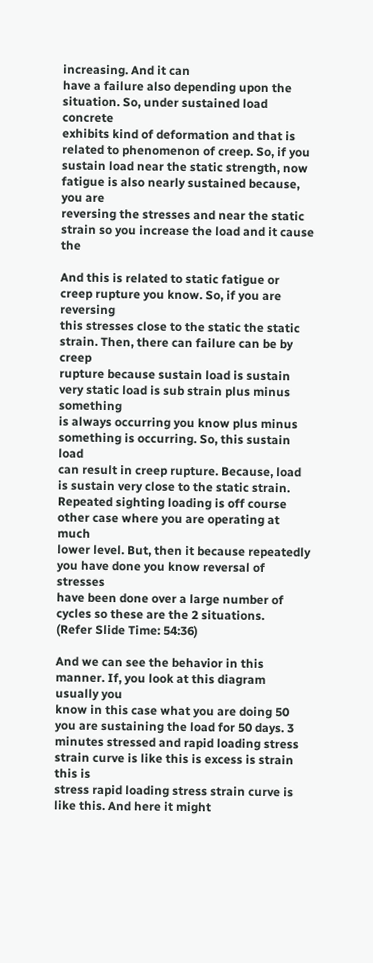increasing. And it can
have a failure also depending upon the situation. So, under sustained load concrete
exhibits kind of deformation and that is related to phenomenon of creep. So, if you
sustain load near the static strength, now fatigue is also nearly sustained because, you are
reversing the stresses and near the static strain so you increase the load and it cause the

And this is related to static fatigue or creep rupture you know. So, if you are reversing
this stresses close to the static the static strain. Then, there can failure can be by creep
rupture because sustain load is sustain very static load is sub strain plus minus something
is always occurring you know plus minus something is occurring. So, this sustain load
can result in creep rupture. Because, load is sustain very close to the static strain.
Repeated sighting loading is off course other case where you are operating at much
lower level. But, then it because repeatedly you have done you know reversal of stresses
have been done over a large number of cycles so these are the 2 situations.
(Refer Slide Time: 54:36)

And we can see the behavior in this manner. If, you look at this diagram usually you
know in this case what you are doing 50 you are sustaining the load for 50 days. 3
minutes stressed and rapid loading stress strain curve is like this is excess is strain this is
stress rapid loading stress strain curve is like this. And here it might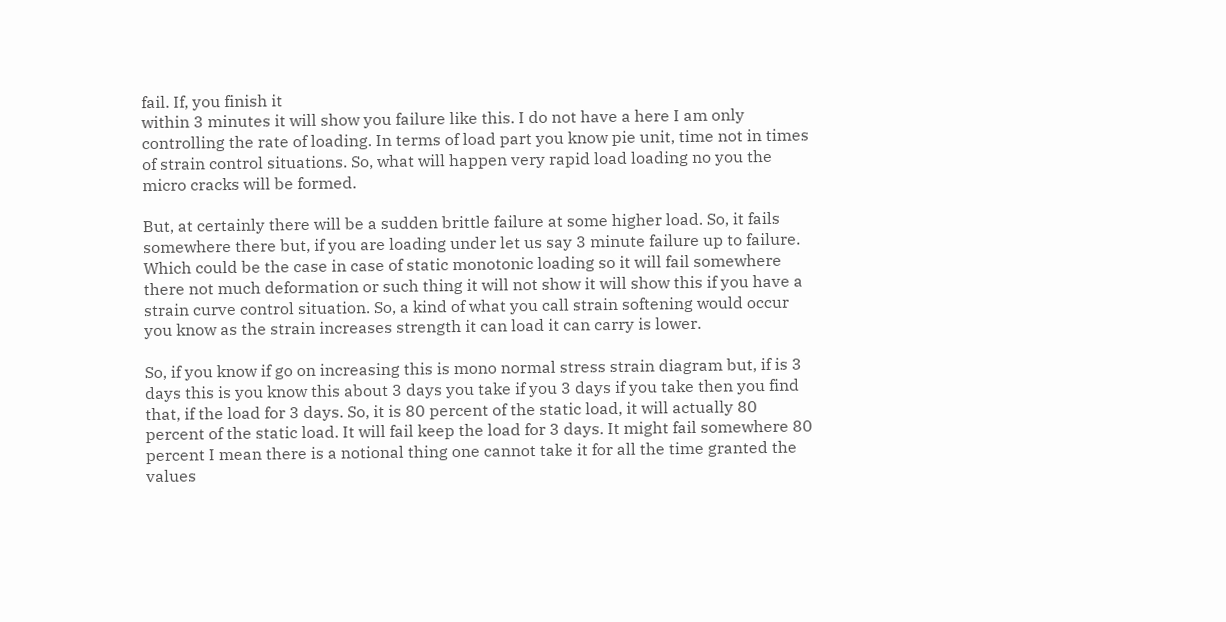fail. If, you finish it
within 3 minutes it will show you failure like this. I do not have a here I am only
controlling the rate of loading. In terms of load part you know pie unit, time not in times
of strain control situations. So, what will happen very rapid load loading no you the
micro cracks will be formed.

But, at certainly there will be a sudden brittle failure at some higher load. So, it fails
somewhere there but, if you are loading under let us say 3 minute failure up to failure.
Which could be the case in case of static monotonic loading so it will fail somewhere
there not much deformation or such thing it will not show it will show this if you have a
strain curve control situation. So, a kind of what you call strain softening would occur
you know as the strain increases strength it can load it can carry is lower.

So, if you know if go on increasing this is mono normal stress strain diagram but, if is 3
days this is you know this about 3 days you take if you 3 days if you take then you find
that, if the load for 3 days. So, it is 80 percent of the static load, it will actually 80
percent of the static load. It will fail keep the load for 3 days. It might fail somewhere 80
percent I mean there is a notional thing one cannot take it for all the time granted the
values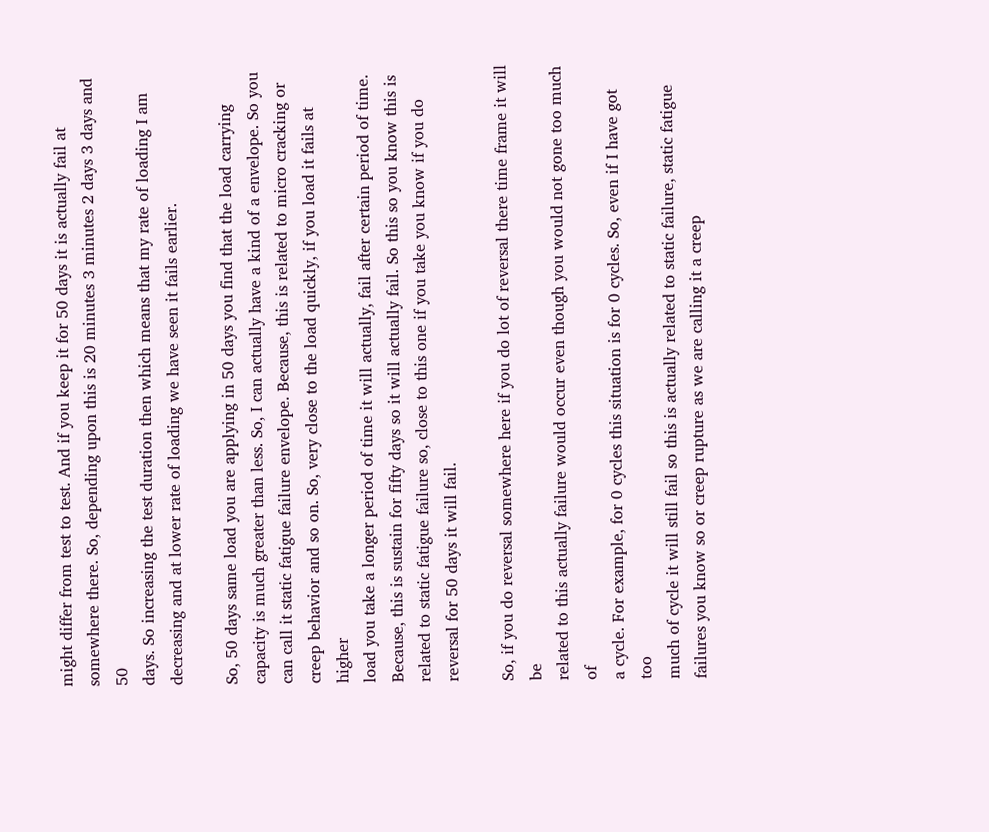might differ from test to test. And if you keep it for 50 days it is actually fail at
somewhere there. So, depending upon this is 20 minutes 3 minutes 2 days 3 days and 50
days. So increasing the test duration then which means that my rate of loading I am
decreasing and at lower rate of loading we have seen it fails earlier.

So, 50 days same load you are applying in 50 days you find that the load carrying
capacity is much greater than less. So, I can actually have a kind of a envelope. So you
can call it static fatigue failure envelope. Because, this is related to micro cracking or
creep behavior and so on. So, very close to the load quickly, if you load it fails at higher
load you take a longer period of time it will actually, fail after certain period of time.
Because, this is sustain for fifty days so it will actually fail. So this so you know this is
related to static fatigue failure so, close to this one if you take you know if you do
reversal for 50 days it will fail.

So, if you do reversal somewhere here if you do lot of reversal there time frame it will be
related to this actually failure would occur even though you would not gone too much of
a cycle. For example, for 0 cycles this situation is for 0 cycles. So, even if I have got too
much of cycle it will still fail so this is actually related to static failure, static fatigue
failures you know so or creep rupture as we are calling it a creep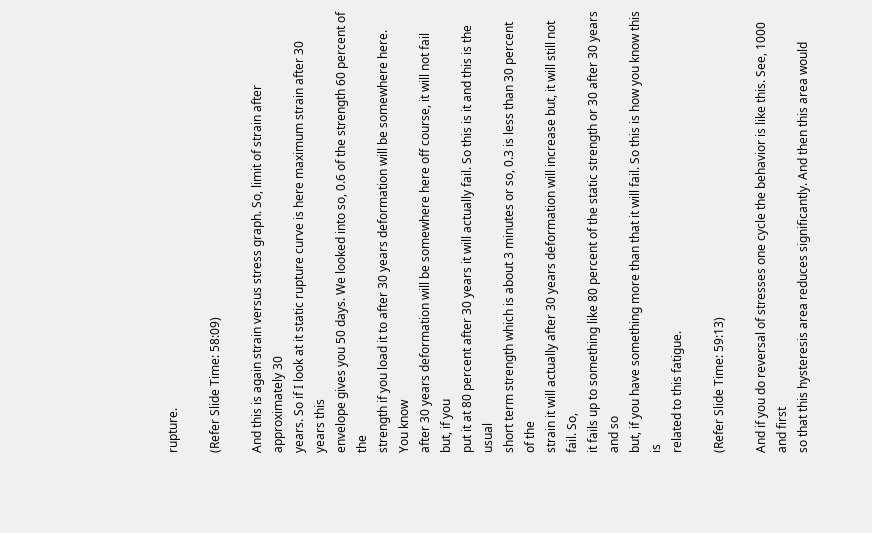rupture.

(Refer Slide Time: 58:09)

And this is again strain versus stress graph. So, limit of strain after approximately 30
years. So if I look at it static rupture curve is here maximum strain after 30 years this
envelope gives you 50 days. We looked into so, 0.6 of the strength 60 percent of the
strength if you load it to after 30 years deformation will be somewhere here. You know
after 30 years deformation will be somewhere here off course, it will not fail but, if you
put it at 80 percent after 30 years it will actually fail. So this is it and this is the usual
short term strength which is about 3 minutes or so, 0.3 is less than 30 percent of the
strain it will actually after 30 years deformation will increase but, it will still not fail. So,
it fails up to something like 80 percent of the static strength or 30 after 30 years and so
but, if you have something more than that it will fail. So this is how you know this is
related to this fatigue.

(Refer Slide Time: 59:13)

And if you do reversal of stresses one cycle the behavior is like this. See, 1000 and first
so that this hysteresis area reduces significantly. And then this area would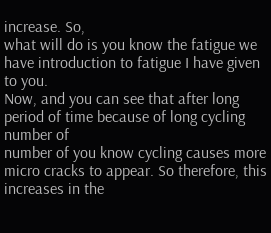increase. So,
what will do is you know the fatigue we have introduction to fatigue I have given to you.
Now, and you can see that after long period of time because of long cycling number of
number of you know cycling causes more micro cracks to appear. So therefore, this
increases in the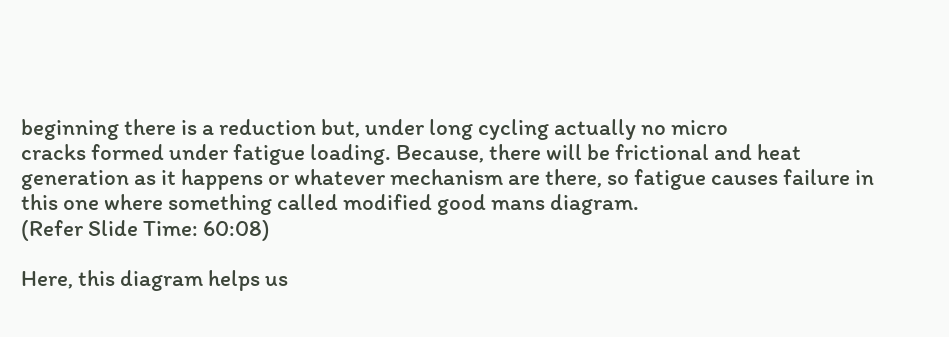beginning there is a reduction but, under long cycling actually no micro
cracks formed under fatigue loading. Because, there will be frictional and heat
generation as it happens or whatever mechanism are there, so fatigue causes failure in
this one where something called modified good mans diagram.
(Refer Slide Time: 60:08)

Here, this diagram helps us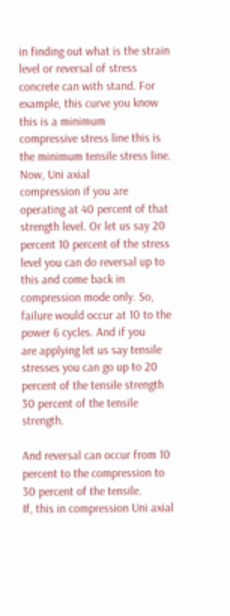in finding out what is the strain level or reversal of stress
concrete can with stand. For example, this curve you know this is a minimum
compressive stress line this is the minimum tensile stress line. Now, Uni axial
compression if you are operating at 40 percent of that strength level. Or let us say 20
percent 10 percent of the stress level you can do reversal up to this and come back in
compression mode only. So, failure would occur at 10 to the power 6 cycles. And if you
are applying let us say tensile stresses you can go up to 20 percent of the tensile strength
30 percent of the tensile strength.

And reversal can occur from 10 percent to the compression to 30 percent of the tensile.
If, this in compression Uni axial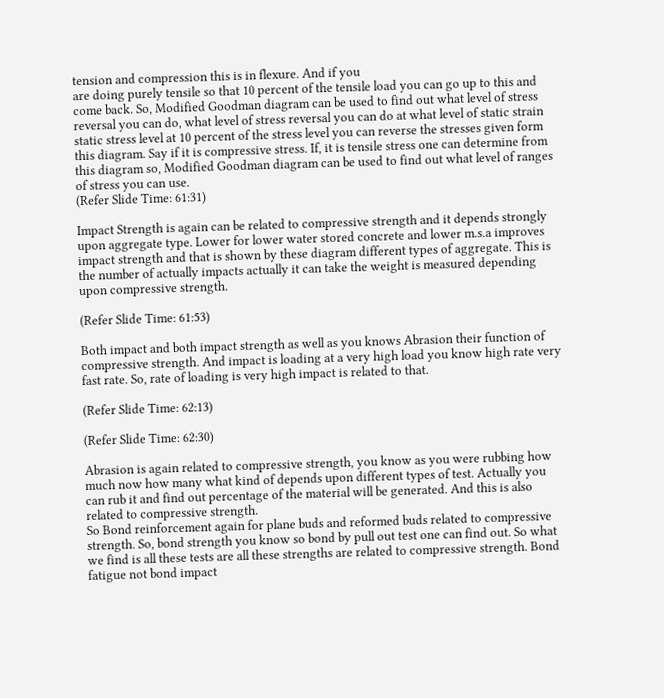tension and compression this is in flexure. And if you
are doing purely tensile so that 10 percent of the tensile load you can go up to this and
come back. So, Modified Goodman diagram can be used to find out what level of stress
reversal you can do, what level of stress reversal you can do at what level of static strain
static stress level at 10 percent of the stress level you can reverse the stresses given form
this diagram. Say if it is compressive stress. If, it is tensile stress one can determine from
this diagram so, Modified Goodman diagram can be used to find out what level of ranges
of stress you can use.
(Refer Slide Time: 61:31)

Impact Strength is again can be related to compressive strength and it depends strongly
upon aggregate type. Lower for lower water stored concrete and lower m.s.a improves
impact strength and that is shown by these diagram different types of aggregate. This is
the number of actually impacts actually it can take the weight is measured depending
upon compressive strength.

(Refer Slide Time: 61:53)

Both impact and both impact strength as well as you knows Abrasion their function of
compressive strength. And impact is loading at a very high load you know high rate very
fast rate. So, rate of loading is very high impact is related to that.

(Refer Slide Time: 62:13)

(Refer Slide Time: 62:30)

Abrasion is again related to compressive strength, you know as you were rubbing how
much now how many what kind of depends upon different types of test. Actually you
can rub it and find out percentage of the material will be generated. And this is also
related to compressive strength.
So Bond reinforcement again for plane buds and reformed buds related to compressive
strength. So, bond strength you know so bond by pull out test one can find out. So what
we find is all these tests are all these strengths are related to compressive strength. Bond
fatigue not bond impact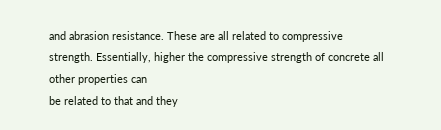and abrasion resistance. These are all related to compressive
strength. Essentially, higher the compressive strength of concrete all other properties can
be related to that and they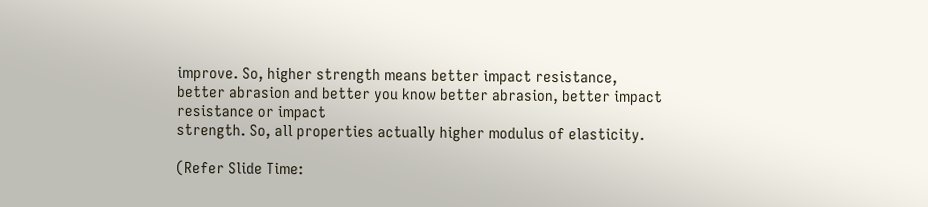improve. So, higher strength means better impact resistance,
better abrasion and better you know better abrasion, better impact resistance or impact
strength. So, all properties actually higher modulus of elasticity.

(Refer Slide Time: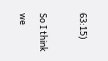63:15)

So I think we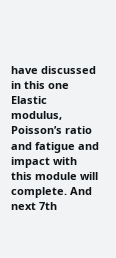have discussed in this one Elastic modulus, Poisson’s ratio and fatigue and
impact with this module will complete. And next 7th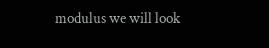modulus we will look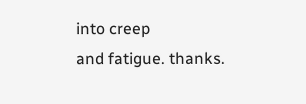into creep
and fatigue. thanks.